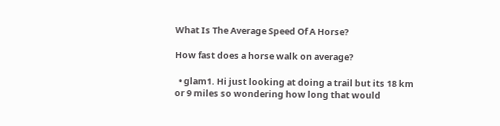What Is The Average Speed Of A Horse?

How fast does a horse walk on average?

  • glam1. Hi just looking at doing a trail but its 18 km or 9 miles so wondering how long that would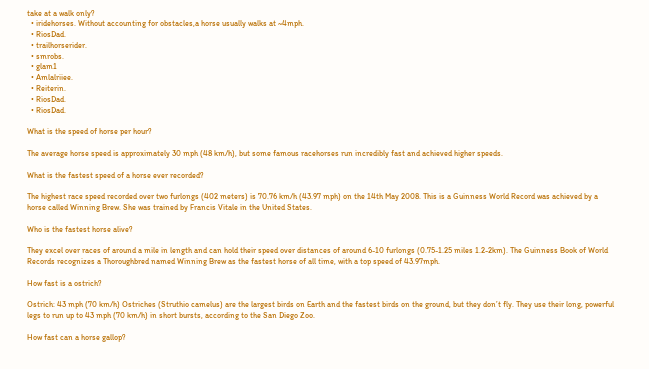take at a walk only?
  • iridehorses. Without accounting for obstacles,a horse usually walks at ~4mph.
  • RiosDad.
  • trailhorserider.
  • smrobs.
  • glam1
  • Amlalriiee.
  • Reiterin.
  • RiosDad.
  • RiosDad.

What is the speed of horse per hour?

The average horse speed is approximately 30 mph (48 km/h), but some famous racehorses run incredibly fast and achieved higher speeds.

What is the fastest speed of a horse ever recorded?

The highest race speed recorded over two furlongs (402 meters) is 70.76 km/h (43.97 mph) on the 14th May 2008. This is a Guinness World Record was achieved by a horse called Winning Brew. She was trained by Francis Vitale in the United States.

Who is the fastest horse alive?

They excel over races of around a mile in length and can hold their speed over distances of around 6-10 furlongs (0.75-1.25 miles 1.2-2km). The Guinness Book of World Records recognizes a Thoroughbred named Winning Brew as the fastest horse of all time, with a top speed of 43.97mph.

How fast is a ostrich?

Ostrich: 43 mph (70 km/h) Ostriches (Struthio camelus) are the largest birds on Earth and the fastest birds on the ground, but they don’t fly. They use their long, powerful legs to run up to 43 mph (70 km/h) in short bursts, according to the San Diego Zoo.

How fast can a horse gallop?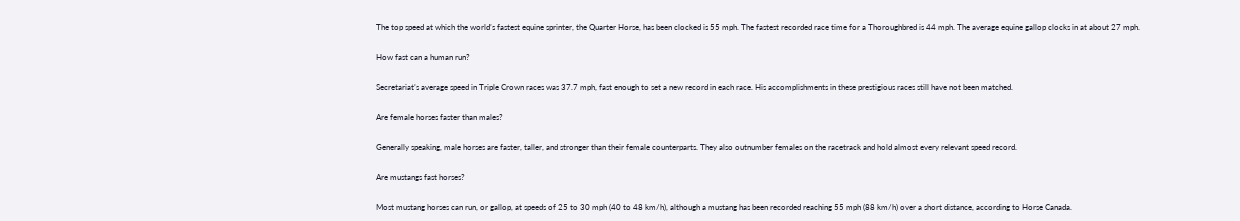The top speed at which the world’s fastest equine sprinter, the Quarter Horse, has been clocked is 55 mph. The fastest recorded race time for a Thoroughbred is 44 mph. The average equine gallop clocks in at about 27 mph.

How fast can a human run?

Secretariat’s average speed in Triple Crown races was 37.7 mph, fast enough to set a new record in each race. His accomplishments in these prestigious races still have not been matched.

Are female horses faster than males?

Generally speaking, male horses are faster, taller, and stronger than their female counterparts. They also outnumber females on the racetrack and hold almost every relevant speed record.

Are mustangs fast horses?

Most mustang horses can run, or gallop, at speeds of 25 to 30 mph (40 to 48 km/h), although a mustang has been recorded reaching 55 mph (88 km/h) over a short distance, according to Horse Canada.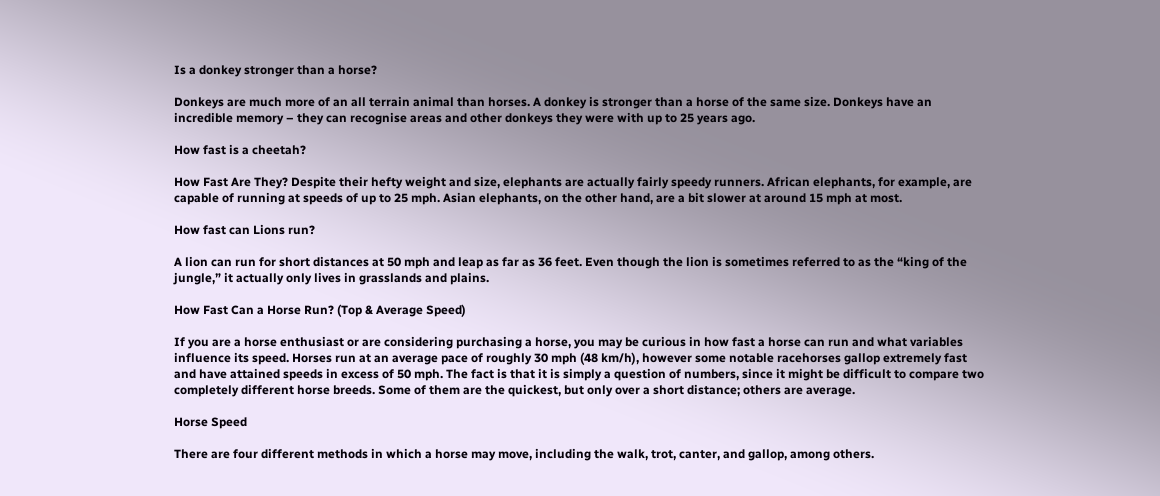Is a donkey stronger than a horse?

Donkeys are much more of an all terrain animal than horses. A donkey is stronger than a horse of the same size. Donkeys have an incredible memory – they can recognise areas and other donkeys they were with up to 25 years ago.

How fast is a cheetah?

How Fast Are They? Despite their hefty weight and size, elephants are actually fairly speedy runners. African elephants, for example, are capable of running at speeds of up to 25 mph. Asian elephants, on the other hand, are a bit slower at around 15 mph at most.

How fast can Lions run?

A lion can run for short distances at 50 mph and leap as far as 36 feet. Even though the lion is sometimes referred to as the “king of the jungle,” it actually only lives in grasslands and plains.

How Fast Can a Horse Run? (Top & Average Speed)

If you are a horse enthusiast or are considering purchasing a horse, you may be curious in how fast a horse can run and what variables influence its speed. Horses run at an average pace of roughly 30 mph (48 km/h), however some notable racehorses gallop extremely fast and have attained speeds in excess of 50 mph. The fact is that it is simply a question of numbers, since it might be difficult to compare two completely different horse breeds. Some of them are the quickest, but only over a short distance; others are average.

Horse Speed

There are four different methods in which a horse may move, including the walk, trot, canter, and gallop, among others.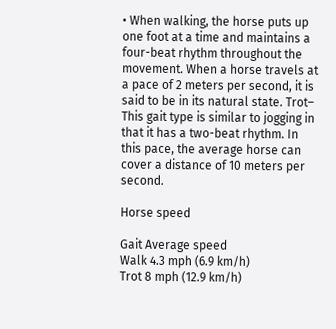• When walking, the horse puts up one foot at a time and maintains a four-beat rhythm throughout the movement. When a horse travels at a pace of 2 meters per second, it is said to be in its natural state. Trot– This gait type is similar to jogging in that it has a two-beat rhythm. In this pace, the average horse can cover a distance of 10 meters per second.

Horse speed

Gait Average speed
Walk 4.3 mph (6.9 km/h)
Trot 8 mph (12.9 km/h)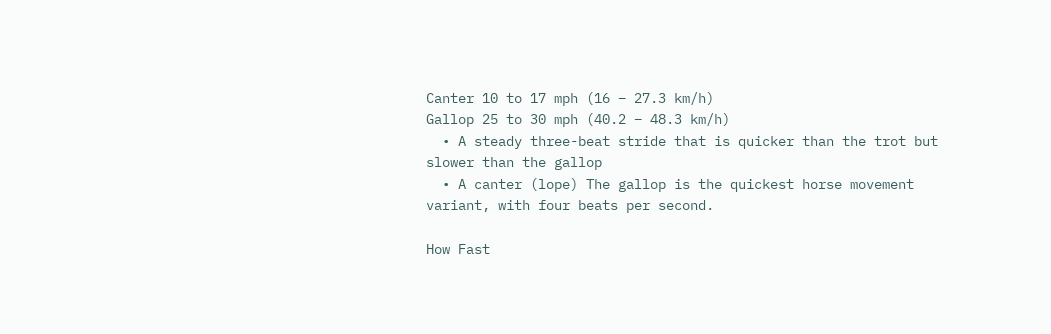Canter 10 to 17 mph (16 – 27.3 km/h)
Gallop 25 to 30 mph (40.2 – 48.3 km/h)
  • A steady three-beat stride that is quicker than the trot but slower than the gallop
  • A canter (lope) The gallop is the quickest horse movement variant, with four beats per second.

How Fast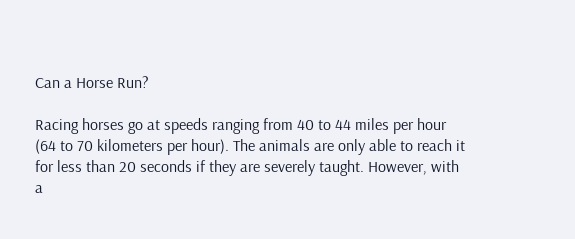Can a Horse Run?

Racing horses go at speeds ranging from 40 to 44 miles per hour (64 to 70 kilometers per hour). The animals are only able to reach it for less than 20 seconds if they are severely taught. However, with a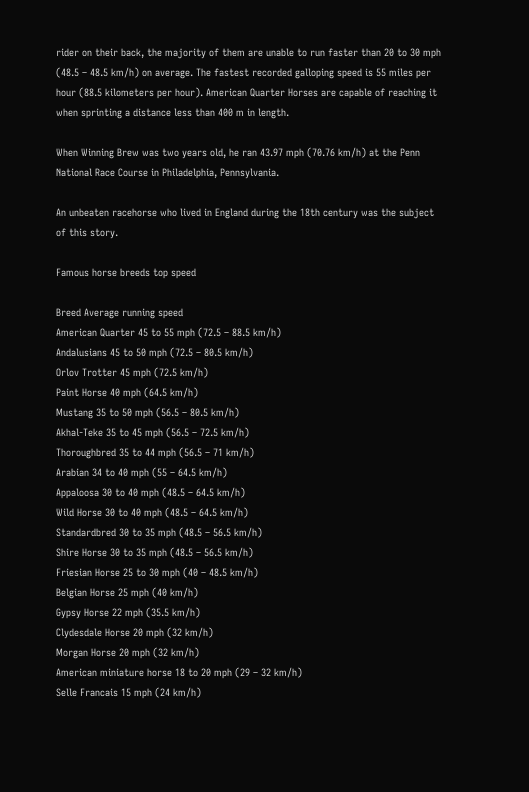rider on their back, the majority of them are unable to run faster than 20 to 30 mph (48.5 – 48.5 km/h) on average. The fastest recorded galloping speed is 55 miles per hour (88.5 kilometers per hour). American Quarter Horses are capable of reaching it when sprinting a distance less than 400 m in length.

When Winning Brew was two years old, he ran 43.97 mph (70.76 km/h) at the Penn National Race Course in Philadelphia, Pennsylvania.

An unbeaten racehorse who lived in England during the 18th century was the subject of this story.

Famous horse breeds top speed

Breed Average running speed
American Quarter 45 to 55 mph (72.5 – 88.5 km/h)
Andalusians 45 to 50 mph (72.5 – 80.5 km/h)
Orlov Trotter 45 mph (72.5 km/h)
Paint Horse 40 mph (64.5 km/h)
Mustang 35 to 50 mph (56.5 – 80.5 km/h)
Akhal-Teke 35 to 45 mph (56.5 – 72.5 km/h)
Thoroughbred 35 to 44 mph (56.5 – 71 km/h)
Arabian 34 to 40 mph (55 – 64.5 km/h)
Appaloosa 30 to 40 mph (48.5 – 64.5 km/h)
Wild Horse 30 to 40 mph (48.5 – 64.5 km/h)
Standardbred 30 to 35 mph (48.5 – 56.5 km/h)
Shire Horse 30 to 35 mph (48.5 – 56.5 km/h)
Friesian Horse 25 to 30 mph (40 – 48.5 km/h)
Belgian Horse 25 mph (40 km/h)
Gypsy Horse 22 mph (35.5 km/h)
Clydesdale Horse 20 mph (32 km/h)
Morgan Horse 20 mph (32 km/h)
American miniature horse 18 to 20 mph (29 – 32 km/h)
Selle Francais 15 mph (24 km/h)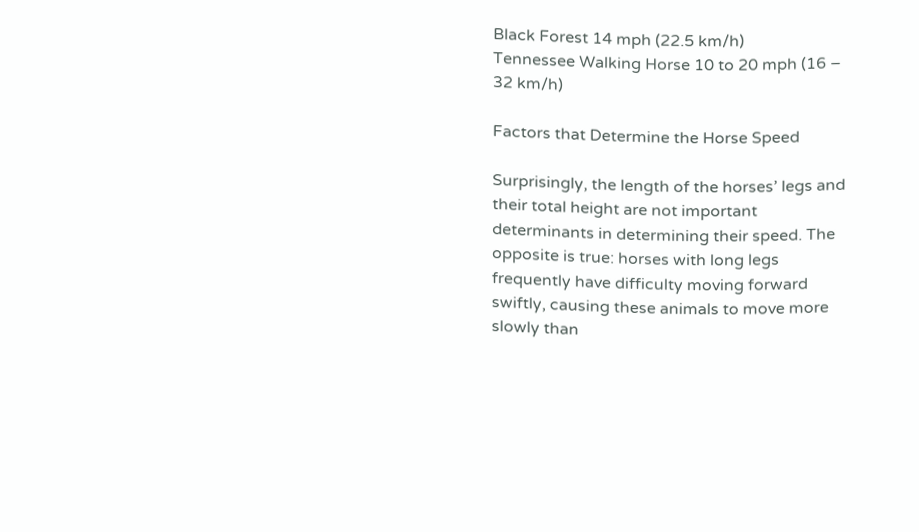Black Forest 14 mph (22.5 km/h)
Tennessee Walking Horse 10 to 20 mph (16 – 32 km/h)

Factors that Determine the Horse Speed

Surprisingly, the length of the horses’ legs and their total height are not important determinants in determining their speed. The opposite is true: horses with long legs frequently have difficulty moving forward swiftly, causing these animals to move more slowly than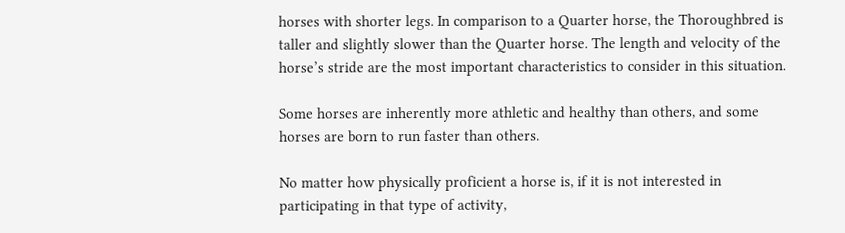horses with shorter legs. In comparison to a Quarter horse, the Thoroughbred is taller and slightly slower than the Quarter horse. The length and velocity of the horse’s stride are the most important characteristics to consider in this situation.

Some horses are inherently more athletic and healthy than others, and some horses are born to run faster than others.

No matter how physically proficient a horse is, if it is not interested in participating in that type of activity,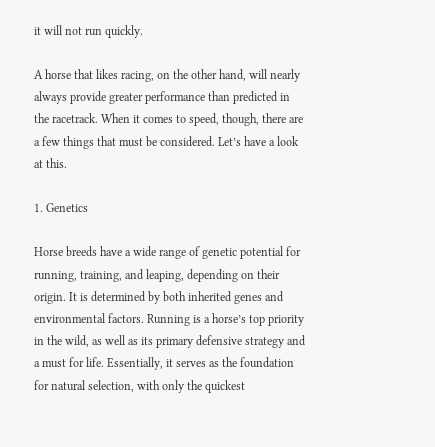it will not run quickly.

A horse that likes racing, on the other hand, will nearly always provide greater performance than predicted in the racetrack. When it comes to speed, though, there are a few things that must be considered. Let’s have a look at this.

1. Genetics

Horse breeds have a wide range of genetic potential for running, training, and leaping, depending on their origin. It is determined by both inherited genes and environmental factors. Running is a horse’s top priority in the wild, as well as its primary defensive strategy and a must for life. Essentially, it serves as the foundation for natural selection, with only the quickest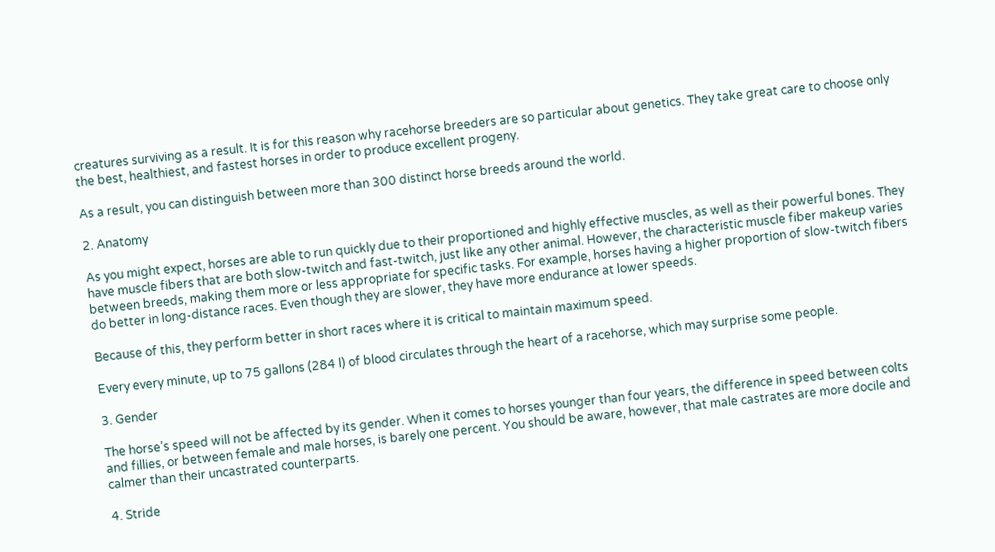creatures surviving as a result. It is for this reason why racehorse breeders are so particular about genetics. They take great care to choose only the best, healthiest, and fastest horses in order to produce excellent progeny.

As a result, you can distinguish between more than 300 distinct horse breeds around the world.

2. Anatomy

As you might expect, horses are able to run quickly due to their proportioned and highly effective muscles, as well as their powerful bones. They have muscle fibers that are both slow-twitch and fast-twitch, just like any other animal. However, the characteristic muscle fiber makeup varies between breeds, making them more or less appropriate for specific tasks. For example, horses having a higher proportion of slow-twitch fibers do better in long-distance races. Even though they are slower, they have more endurance at lower speeds.

Because of this, they perform better in short races where it is critical to maintain maximum speed.

Every every minute, up to 75 gallons (284 l) of blood circulates through the heart of a racehorse, which may surprise some people.

3. Gender

The horse’s speed will not be affected by its gender. When it comes to horses younger than four years, the difference in speed between colts and fillies, or between female and male horses, is barely one percent. You should be aware, however, that male castrates are more docile and calmer than their uncastrated counterparts.

4. Stride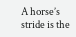A horse’s stride is the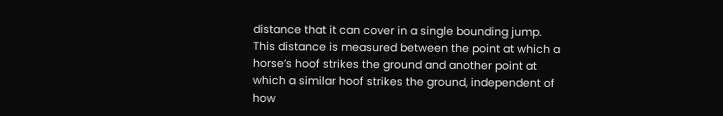distance that it can cover in a single bounding jump. This distance is measured between the point at which a horse’s hoof strikes the ground and another point at which a similar hoof strikes the ground, independent of how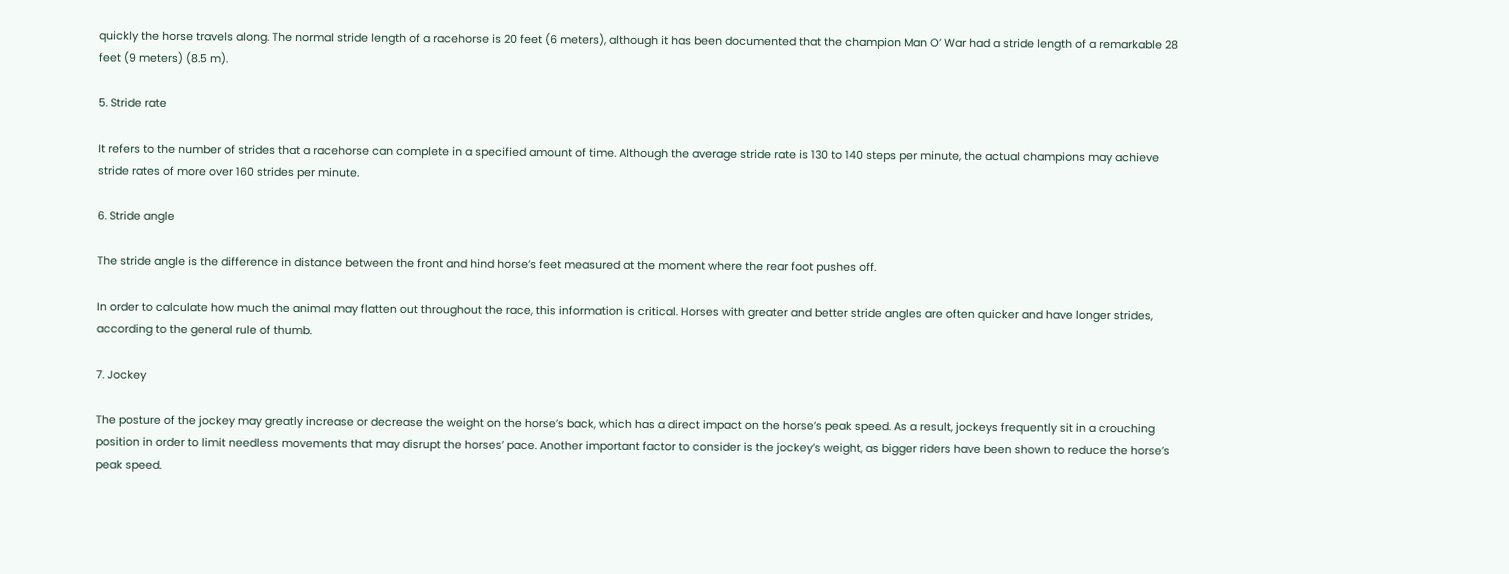quickly the horse travels along. The normal stride length of a racehorse is 20 feet (6 meters), although it has been documented that the champion Man O’ War had a stride length of a remarkable 28 feet (9 meters) (8.5 m).

5. Stride rate

It refers to the number of strides that a racehorse can complete in a specified amount of time. Although the average stride rate is 130 to 140 steps per minute, the actual champions may achieve stride rates of more over 160 strides per minute.

6. Stride angle

The stride angle is the difference in distance between the front and hind horse’s feet measured at the moment where the rear foot pushes off.

In order to calculate how much the animal may flatten out throughout the race, this information is critical. Horses with greater and better stride angles are often quicker and have longer strides, according to the general rule of thumb.

7. Jockey

The posture of the jockey may greatly increase or decrease the weight on the horse’s back, which has a direct impact on the horse’s peak speed. As a result, jockeys frequently sit in a crouching position in order to limit needless movements that may disrupt the horses’ pace. Another important factor to consider is the jockey’s weight, as bigger riders have been shown to reduce the horse’s peak speed.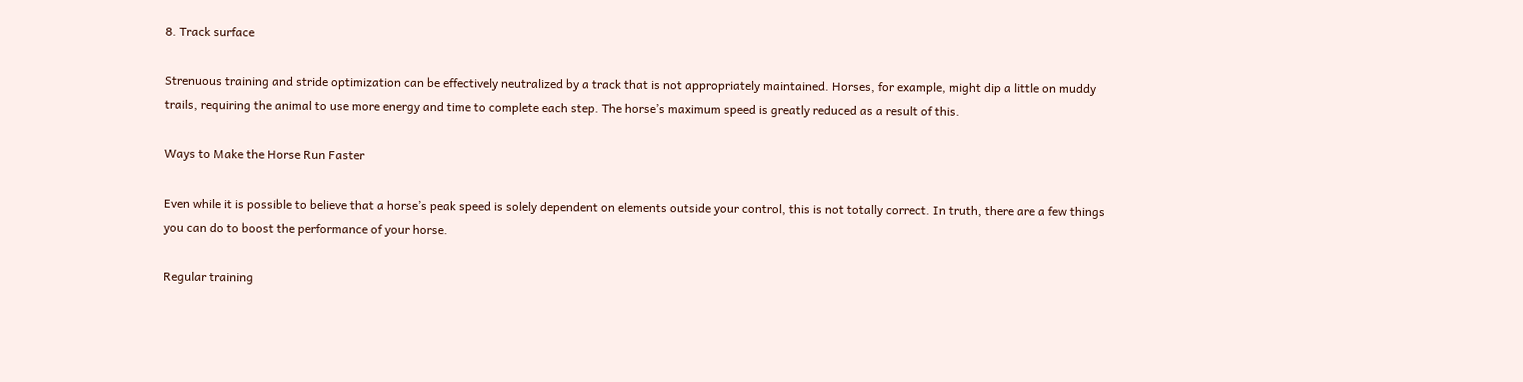8. Track surface

Strenuous training and stride optimization can be effectively neutralized by a track that is not appropriately maintained. Horses, for example, might dip a little on muddy trails, requiring the animal to use more energy and time to complete each step. The horse’s maximum speed is greatly reduced as a result of this.

Ways to Make the Horse Run Faster

Even while it is possible to believe that a horse’s peak speed is solely dependent on elements outside your control, this is not totally correct. In truth, there are a few things you can do to boost the performance of your horse.

Regular training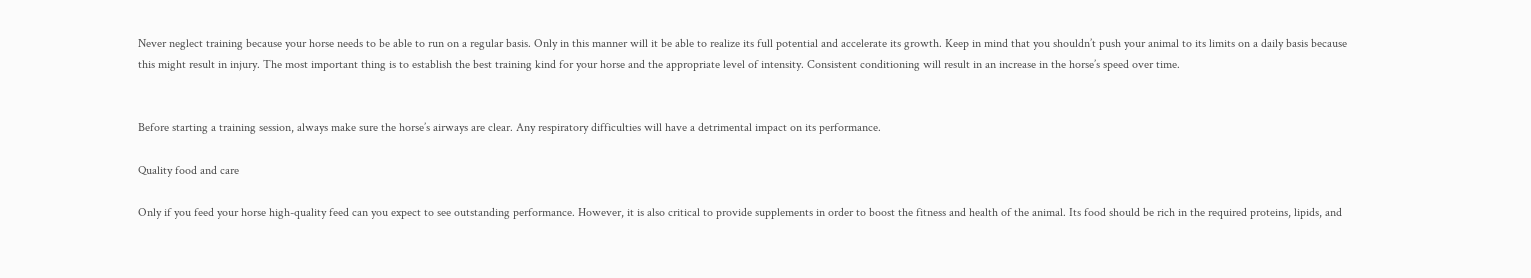Never neglect training because your horse needs to be able to run on a regular basis. Only in this manner will it be able to realize its full potential and accelerate its growth. Keep in mind that you shouldn’t push your animal to its limits on a daily basis because this might result in injury. The most important thing is to establish the best training kind for your horse and the appropriate level of intensity. Consistent conditioning will result in an increase in the horse’s speed over time.


Before starting a training session, always make sure the horse’s airways are clear. Any respiratory difficulties will have a detrimental impact on its performance.

Quality food and care

Only if you feed your horse high-quality feed can you expect to see outstanding performance. However, it is also critical to provide supplements in order to boost the fitness and health of the animal. Its food should be rich in the required proteins, lipids, and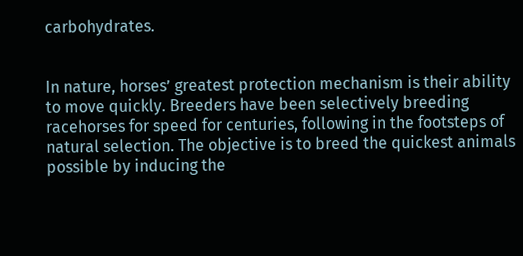carbohydrates.


In nature, horses’ greatest protection mechanism is their ability to move quickly. Breeders have been selectively breeding racehorses for speed for centuries, following in the footsteps of natural selection. The objective is to breed the quickest animals possible by inducing the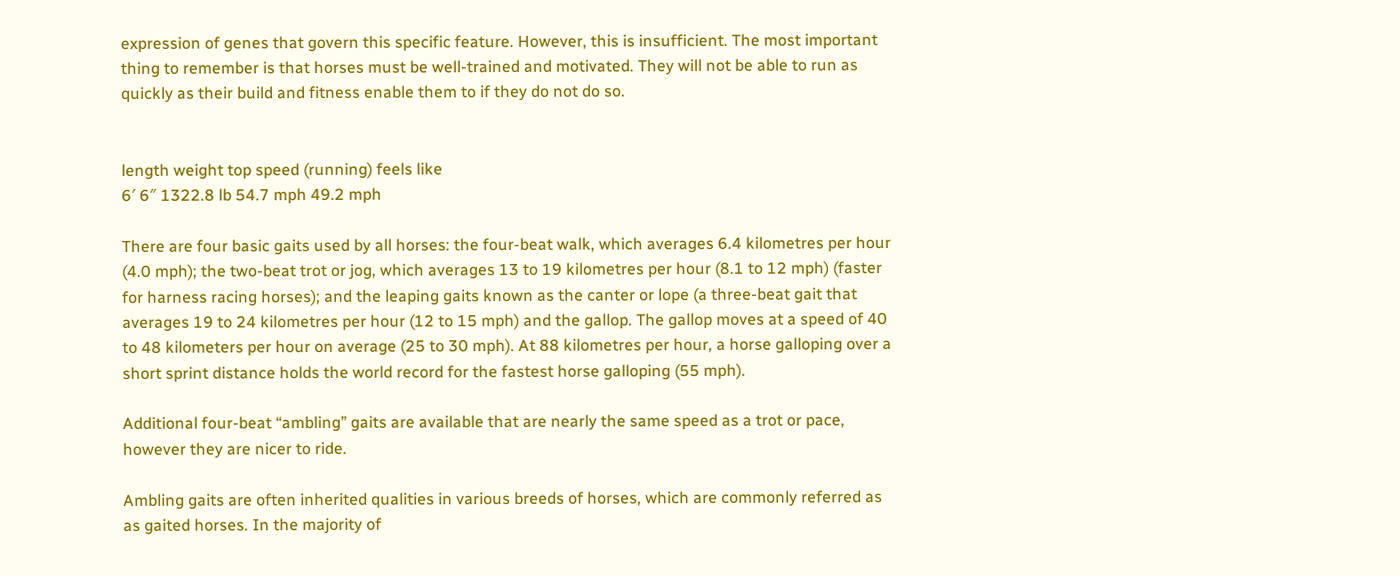expression of genes that govern this specific feature. However, this is insufficient. The most important thing to remember is that horses must be well-trained and motivated. They will not be able to run as quickly as their build and fitness enable them to if they do not do so.


length weight top speed (running) feels like
6′ 6″ 1322.8 lb 54.7 mph 49.2 mph

There are four basic gaits used by all horses: the four-beat walk, which averages 6.4 kilometres per hour (4.0 mph); the two-beat trot or jog, which averages 13 to 19 kilometres per hour (8.1 to 12 mph) (faster for harness racing horses); and the leaping gaits known as the canter or lope (a three-beat gait that averages 19 to 24 kilometres per hour (12 to 15 mph) and the gallop. The gallop moves at a speed of 40 to 48 kilometers per hour on average (25 to 30 mph). At 88 kilometres per hour, a horse galloping over a short sprint distance holds the world record for the fastest horse galloping (55 mph).

Additional four-beat “ambling” gaits are available that are nearly the same speed as a trot or pace, however they are nicer to ride.

Ambling gaits are often inherited qualities in various breeds of horses, which are commonly referred as as gaited horses. In the majority of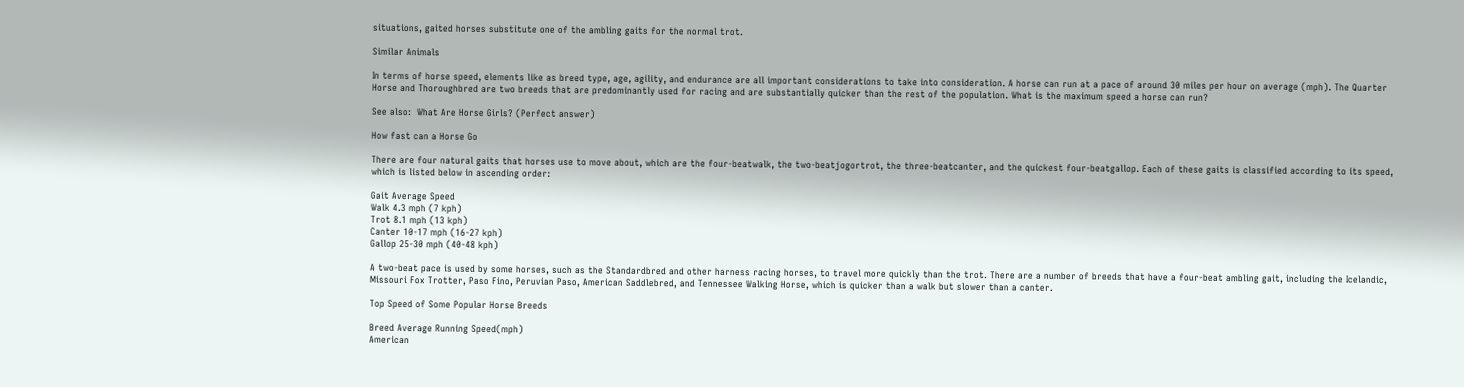situations, gaited horses substitute one of the ambling gaits for the normal trot.

Similar Animals

In terms of horse speed, elements like as breed type, age, agility, and endurance are all important considerations to take into consideration. A horse can run at a pace of around 30 miles per hour on average (mph). The Quarter Horse and Thoroughbred are two breeds that are predominantly used for racing and are substantially quicker than the rest of the population. What is the maximum speed a horse can run?

See also:  What Are Horse Girls? (Perfect answer)

How fast can a Horse Go

There are four natural gaits that horses use to move about, which are the four-beatwalk, the two-beatjogortrot, the three-beatcanter, and the quickest four-beatgallop. Each of these gaits is classified according to its speed, which is listed below in ascending order:

Gait Average Speed
Walk 4.3 mph (7 kph)
Trot 8.1 mph (13 kph)
Canter 10-17 mph (16-27 kph)
Gallop 25-30 mph (40-48 kph)

A two-beat pace is used by some horses, such as the Standardbred and other harness racing horses, to travel more quickly than the trot. There are a number of breeds that have a four-beat ambling gait, including the Icelandic, Missouri Fox Trotter, Paso Fino, Peruvian Paso, American Saddlebred, and Tennessee Walking Horse, which is quicker than a walk but slower than a canter.

Top Speed of Some Popular Horse Breeds

Breed Average Running Speed(mph)
American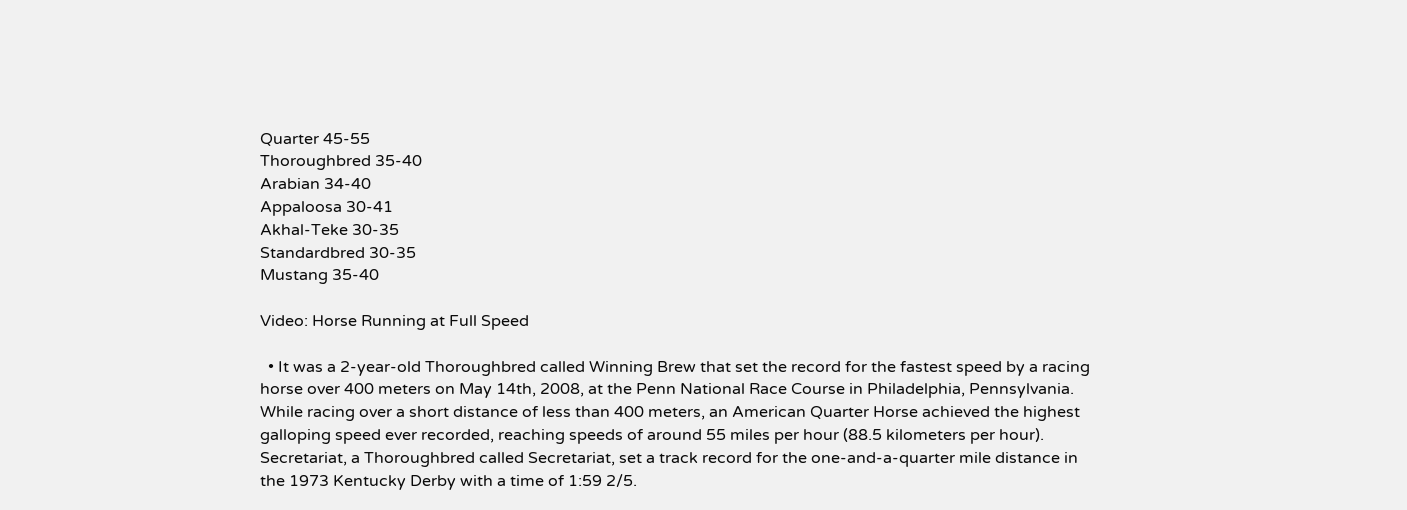Quarter 45-55
Thoroughbred 35-40
Arabian 34-40
Appaloosa 30-41
Akhal-Teke 30-35
Standardbred 30-35
Mustang 35-40

Video: Horse Running at Full Speed

  • It was a 2-year-old Thoroughbred called Winning Brew that set the record for the fastest speed by a racing horse over 400 meters on May 14th, 2008, at the Penn National Race Course in Philadelphia, Pennsylvania. While racing over a short distance of less than 400 meters, an American Quarter Horse achieved the highest galloping speed ever recorded, reaching speeds of around 55 miles per hour (88.5 kilometers per hour). Secretariat, a Thoroughbred called Secretariat, set a track record for the one-and-a-quarter mile distance in the 1973 Kentucky Derby with a time of 1:59 2/5.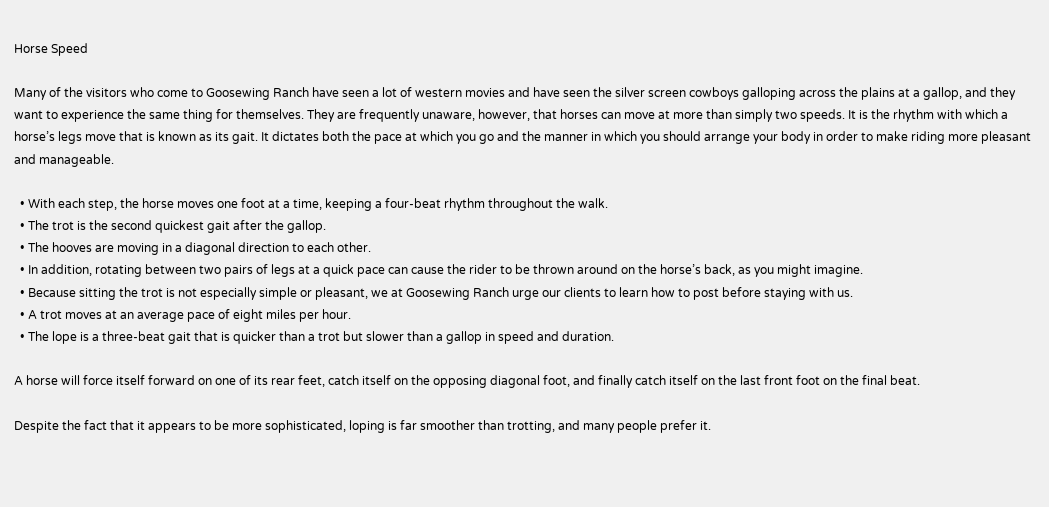Horse Speed

Many of the visitors who come to Goosewing Ranch have seen a lot of western movies and have seen the silver screen cowboys galloping across the plains at a gallop, and they want to experience the same thing for themselves. They are frequently unaware, however, that horses can move at more than simply two speeds. It is the rhythm with which a horse’s legs move that is known as its gait. It dictates both the pace at which you go and the manner in which you should arrange your body in order to make riding more pleasant and manageable.

  • With each step, the horse moves one foot at a time, keeping a four-beat rhythm throughout the walk.
  • The trot is the second quickest gait after the gallop.
  • The hooves are moving in a diagonal direction to each other.
  • In addition, rotating between two pairs of legs at a quick pace can cause the rider to be thrown around on the horse’s back, as you might imagine.
  • Because sitting the trot is not especially simple or pleasant, we at Goosewing Ranch urge our clients to learn how to post before staying with us.
  • A trot moves at an average pace of eight miles per hour.
  • The lope is a three-beat gait that is quicker than a trot but slower than a gallop in speed and duration.

A horse will force itself forward on one of its rear feet, catch itself on the opposing diagonal foot, and finally catch itself on the last front foot on the final beat.

Despite the fact that it appears to be more sophisticated, loping is far smoother than trotting, and many people prefer it.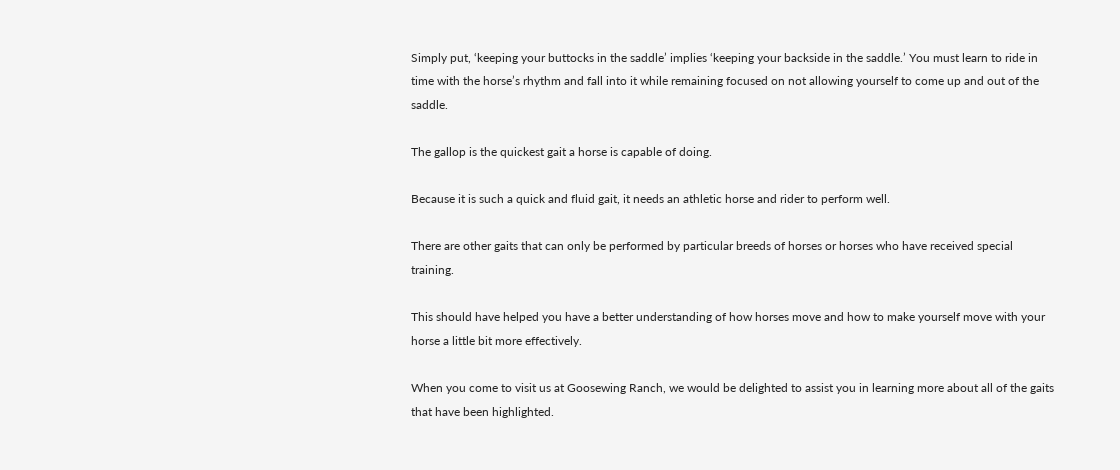Simply put, ‘keeping your buttocks in the saddle’ implies ‘keeping your backside in the saddle.’ You must learn to ride in time with the horse’s rhythm and fall into it while remaining focused on not allowing yourself to come up and out of the saddle.

The gallop is the quickest gait a horse is capable of doing.

Because it is such a quick and fluid gait, it needs an athletic horse and rider to perform well.

There are other gaits that can only be performed by particular breeds of horses or horses who have received special training.

This should have helped you have a better understanding of how horses move and how to make yourself move with your horse a little bit more effectively.

When you come to visit us at Goosewing Ranch, we would be delighted to assist you in learning more about all of the gaits that have been highlighted.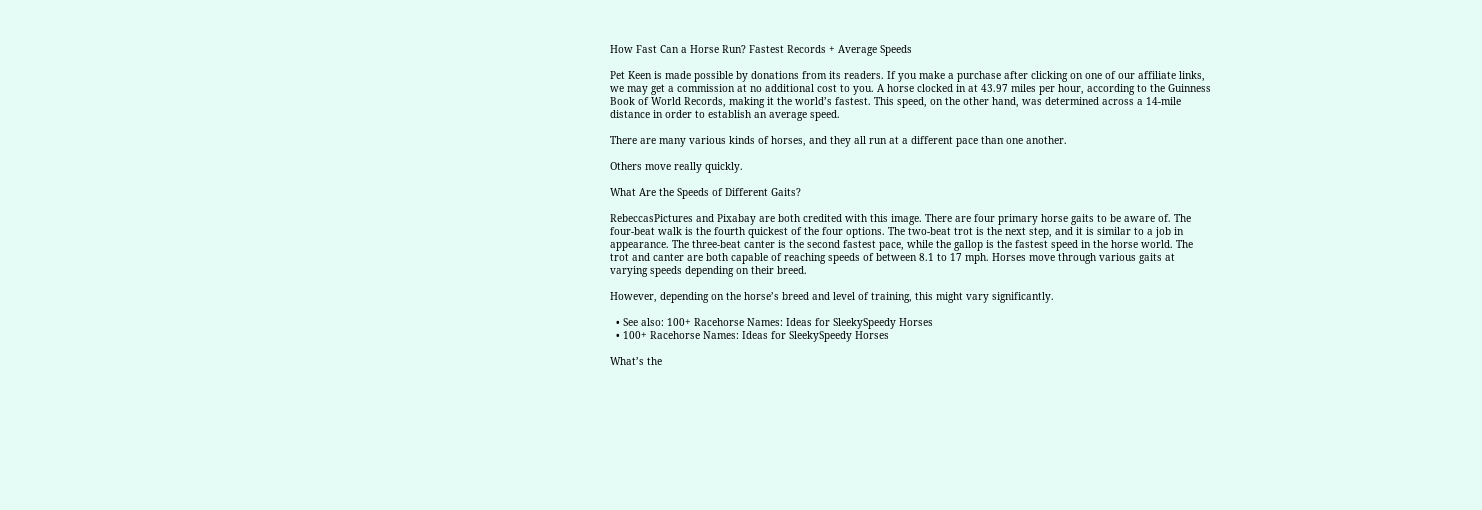How Fast Can a Horse Run? Fastest Records + Average Speeds

Pet Keen is made possible by donations from its readers. If you make a purchase after clicking on one of our affiliate links, we may get a commission at no additional cost to you. A horse clocked in at 43.97 miles per hour, according to the Guinness Book of World Records, making it the world’s fastest. This speed, on the other hand, was determined across a 14-mile distance in order to establish an average speed.

There are many various kinds of horses, and they all run at a different pace than one another.

Others move really quickly.

What Are the Speeds of Different Gaits?

RebeccasPictures and Pixabay are both credited with this image. There are four primary horse gaits to be aware of. The four-beat walk is the fourth quickest of the four options. The two-beat trot is the next step, and it is similar to a job in appearance. The three-beat canter is the second fastest pace, while the gallop is the fastest speed in the horse world. The trot and canter are both capable of reaching speeds of between 8.1 to 17 mph. Horses move through various gaits at varying speeds depending on their breed.

However, depending on the horse’s breed and level of training, this might vary significantly.

  • See also: 100+ Racehorse Names: Ideas for SleekySpeedy Horses
  • 100+ Racehorse Names: Ideas for SleekySpeedy Horses

What’s the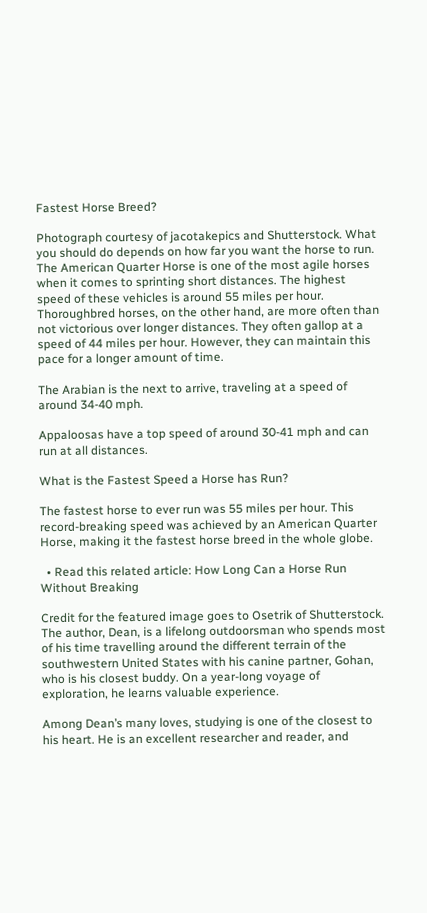Fastest Horse Breed?

Photograph courtesy of jacotakepics and Shutterstock. What you should do depends on how far you want the horse to run. The American Quarter Horse is one of the most agile horses when it comes to sprinting short distances. The highest speed of these vehicles is around 55 miles per hour. Thoroughbred horses, on the other hand, are more often than not victorious over longer distances. They often gallop at a speed of 44 miles per hour. However, they can maintain this pace for a longer amount of time.

The Arabian is the next to arrive, traveling at a speed of around 34-40 mph.

Appaloosas have a top speed of around 30-41 mph and can run at all distances.

What is the Fastest Speed a Horse has Run?

The fastest horse to ever run was 55 miles per hour. This record-breaking speed was achieved by an American Quarter Horse, making it the fastest horse breed in the whole globe.

  • Read this related article: How Long Can a Horse Run Without Breaking

Credit for the featured image goes to Osetrik of Shutterstock. The author, Dean, is a lifelong outdoorsman who spends most of his time travelling around the different terrain of the southwestern United States with his canine partner, Gohan, who is his closest buddy. On a year-long voyage of exploration, he learns valuable experience.

Among Dean’s many loves, studying is one of the closest to his heart. He is an excellent researcher and reader, and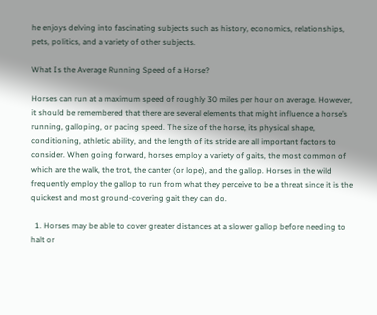he enjoys delving into fascinating subjects such as history, economics, relationships, pets, politics, and a variety of other subjects.

What Is the Average Running Speed of a Horse?

Horses can run at a maximum speed of roughly 30 miles per hour on average. However, it should be remembered that there are several elements that might influence a horse’s running, galloping, or pacing speed. The size of the horse, its physical shape, conditioning, athletic ability, and the length of its stride are all important factors to consider. When going forward, horses employ a variety of gaits, the most common of which are the walk, the trot, the canter (or lope), and the gallop. Horses in the wild frequently employ the gallop to run from what they perceive to be a threat since it is the quickest and most ground-covering gait they can do.

  1. Horses may be able to cover greater distances at a slower gallop before needing to halt or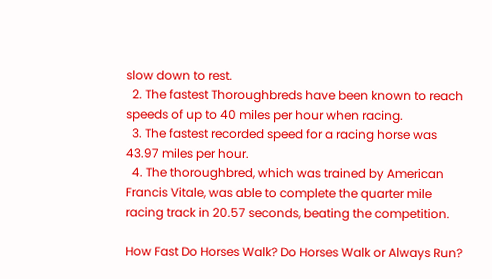slow down to rest.
  2. The fastest Thoroughbreds have been known to reach speeds of up to 40 miles per hour when racing.
  3. The fastest recorded speed for a racing horse was 43.97 miles per hour.
  4. The thoroughbred, which was trained by American Francis Vitale, was able to complete the quarter mile racing track in 20.57 seconds, beating the competition.

How Fast Do Horses Walk? Do Horses Walk or Always Run?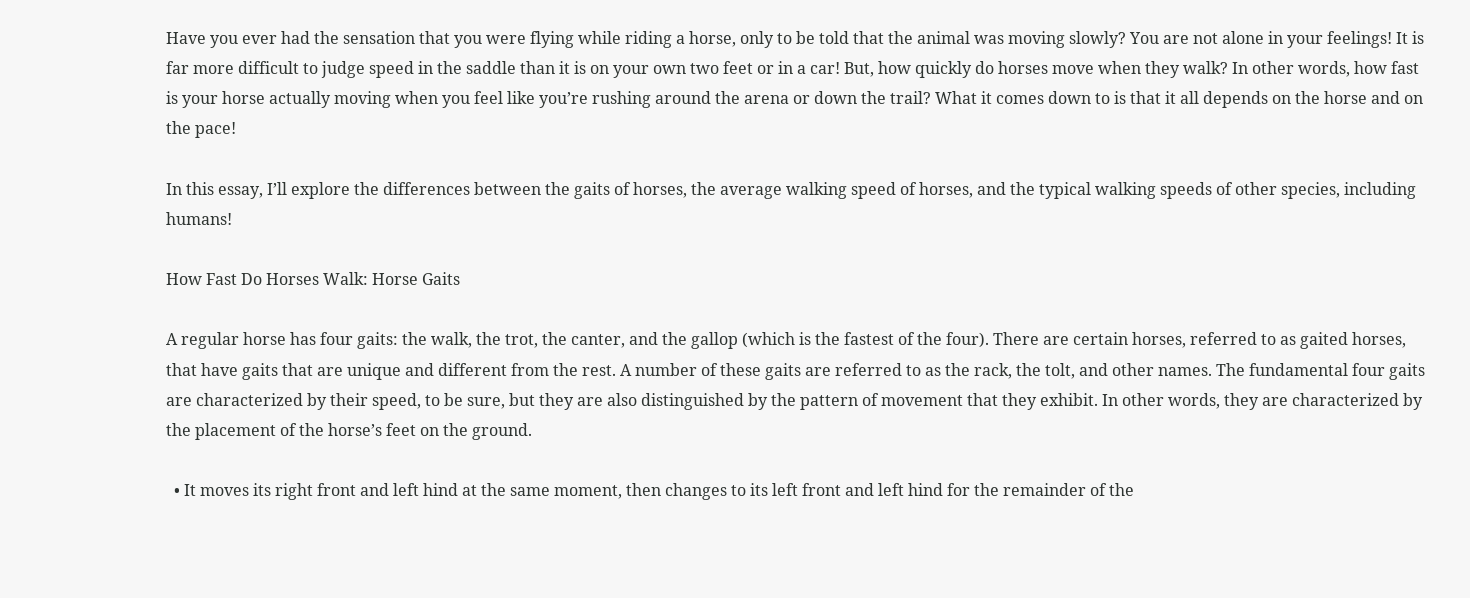Have you ever had the sensation that you were flying while riding a horse, only to be told that the animal was moving slowly? You are not alone in your feelings! It is far more difficult to judge speed in the saddle than it is on your own two feet or in a car! But, how quickly do horses move when they walk? In other words, how fast is your horse actually moving when you feel like you’re rushing around the arena or down the trail? What it comes down to is that it all depends on the horse and on the pace!

In this essay, I’ll explore the differences between the gaits of horses, the average walking speed of horses, and the typical walking speeds of other species, including humans!

How Fast Do Horses Walk: Horse Gaits

A regular horse has four gaits: the walk, the trot, the canter, and the gallop (which is the fastest of the four). There are certain horses, referred to as gaited horses, that have gaits that are unique and different from the rest. A number of these gaits are referred to as the rack, the tolt, and other names. The fundamental four gaits are characterized by their speed, to be sure, but they are also distinguished by the pattern of movement that they exhibit. In other words, they are characterized by the placement of the horse’s feet on the ground.

  • It moves its right front and left hind at the same moment, then changes to its left front and left hind for the remainder of the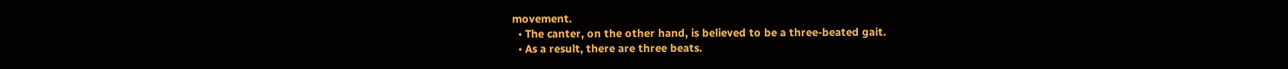movement.
  • The canter, on the other hand, is believed to be a three-beated gait.
  • As a result, there are three beats.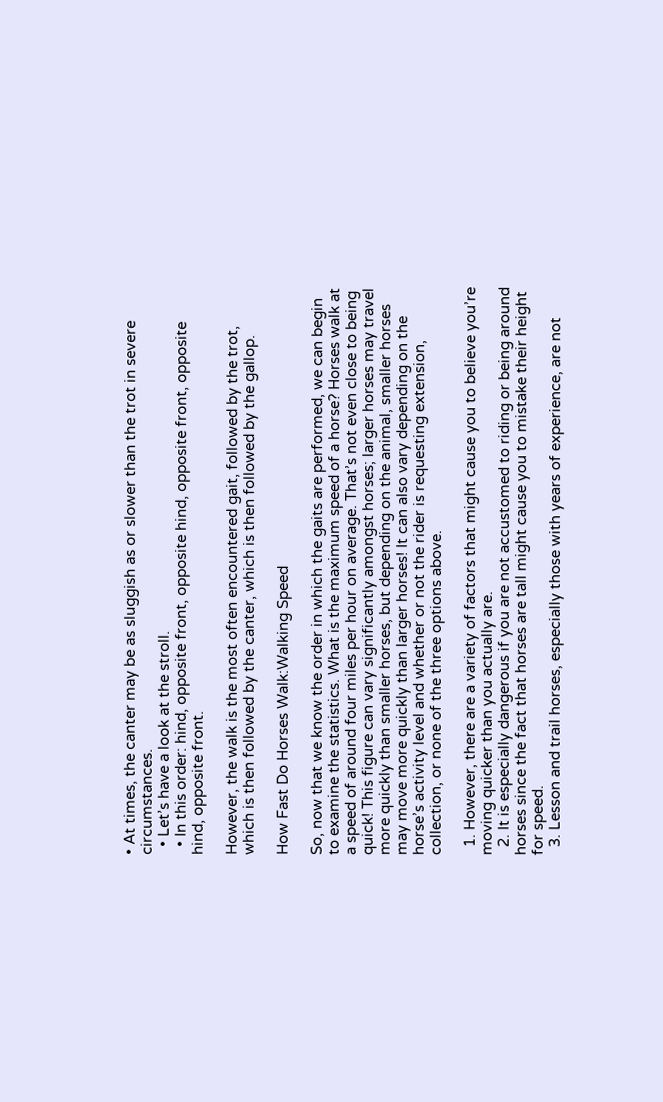• At times, the canter may be as sluggish as or slower than the trot in severe circumstances.
  • Let’s have a look at the stroll.
  • In this order: hind, opposite front, opposite hind, opposite front, opposite hind, opposite front.

However, the walk is the most often encountered gait, followed by the trot, which is then followed by the canter, which is then followed by the gallop.

How Fast Do Horses Walk:Walking Speed

So, now that we know the order in which the gaits are performed, we can begin to examine the statistics. What is the maximum speed of a horse? Horses walk at a speed of around four miles per hour on average. That’s not even close to being quick! This figure can vary significantly amongst horses; larger horses may travel more quickly than smaller horses, but depending on the animal, smaller horses may move more quickly than larger horses! It can also vary depending on the horse’s activity level and whether or not the rider is requesting extension, collection, or none of the three options above.

  1. However, there are a variety of factors that might cause you to believe you’re moving quicker than you actually are.
  2. It is especially dangerous if you are not accustomed to riding or being around horses since the fact that horses are tall might cause you to mistake their height for speed.
  3. Lesson and trail horses, especially those with years of experience, are not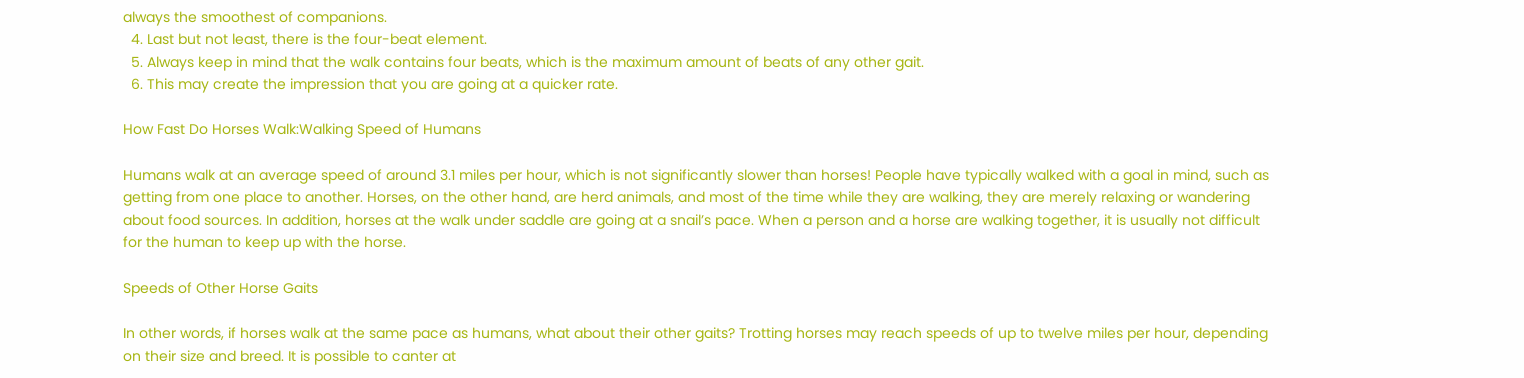always the smoothest of companions.
  4. Last but not least, there is the four-beat element.
  5. Always keep in mind that the walk contains four beats, which is the maximum amount of beats of any other gait.
  6. This may create the impression that you are going at a quicker rate.

How Fast Do Horses Walk:Walking Speed of Humans

Humans walk at an average speed of around 3.1 miles per hour, which is not significantly slower than horses! People have typically walked with a goal in mind, such as getting from one place to another. Horses, on the other hand, are herd animals, and most of the time while they are walking, they are merely relaxing or wandering about food sources. In addition, horses at the walk under saddle are going at a snail’s pace. When a person and a horse are walking together, it is usually not difficult for the human to keep up with the horse.

Speeds of Other Horse Gaits

In other words, if horses walk at the same pace as humans, what about their other gaits? Trotting horses may reach speeds of up to twelve miles per hour, depending on their size and breed. It is possible to canter at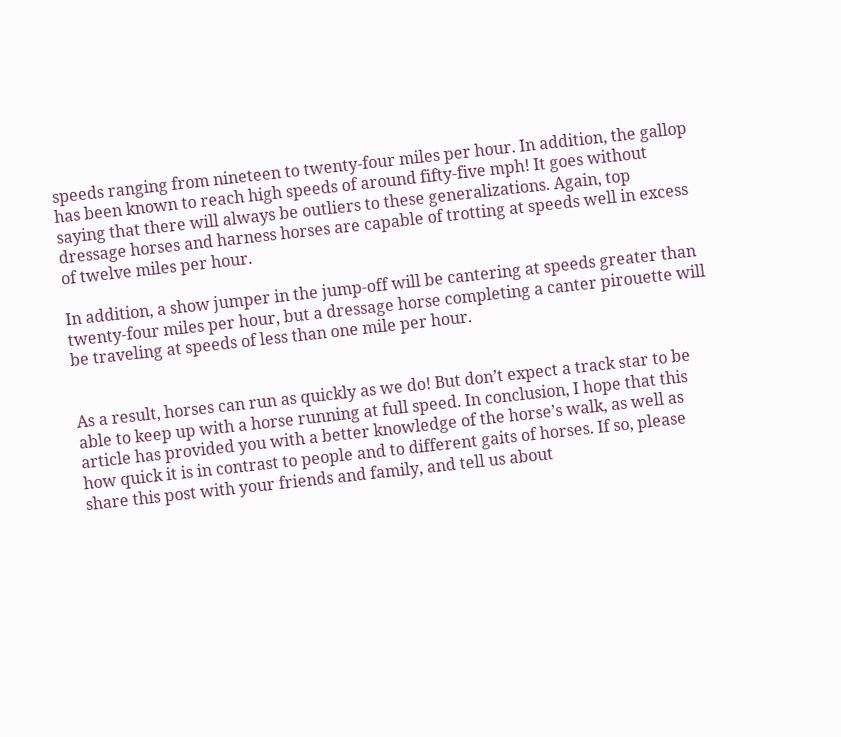speeds ranging from nineteen to twenty-four miles per hour. In addition, the gallop has been known to reach high speeds of around fifty-five mph! It goes without saying that there will always be outliers to these generalizations. Again, top dressage horses and harness horses are capable of trotting at speeds well in excess of twelve miles per hour.

In addition, a show jumper in the jump-off will be cantering at speeds greater than twenty-four miles per hour, but a dressage horse completing a canter pirouette will be traveling at speeds of less than one mile per hour.


As a result, horses can run as quickly as we do! But don’t expect a track star to be able to keep up with a horse running at full speed. In conclusion, I hope that this article has provided you with a better knowledge of the horse’s walk, as well as how quick it is in contrast to people and to different gaits of horses. If so, please share this post with your friends and family, and tell us about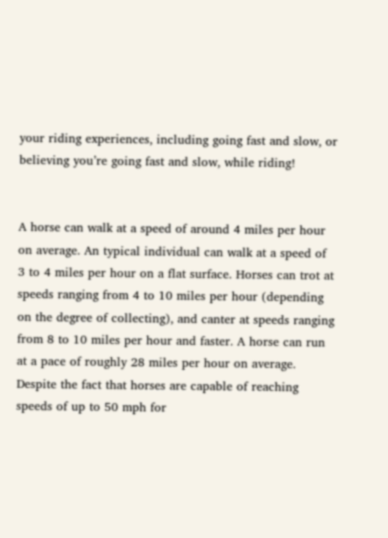your riding experiences, including going fast and slow, or believing you’re going fast and slow, while riding!


A horse can walk at a speed of around 4 miles per hour on average. An typical individual can walk at a speed of 3 to 4 miles per hour on a flat surface. Horses can trot at speeds ranging from 4 to 10 miles per hour (depending on the degree of collecting), and canter at speeds ranging from 8 to 10 miles per hour and faster. A horse can run at a pace of roughly 28 miles per hour on average. Despite the fact that horses are capable of reaching speeds of up to 50 mph for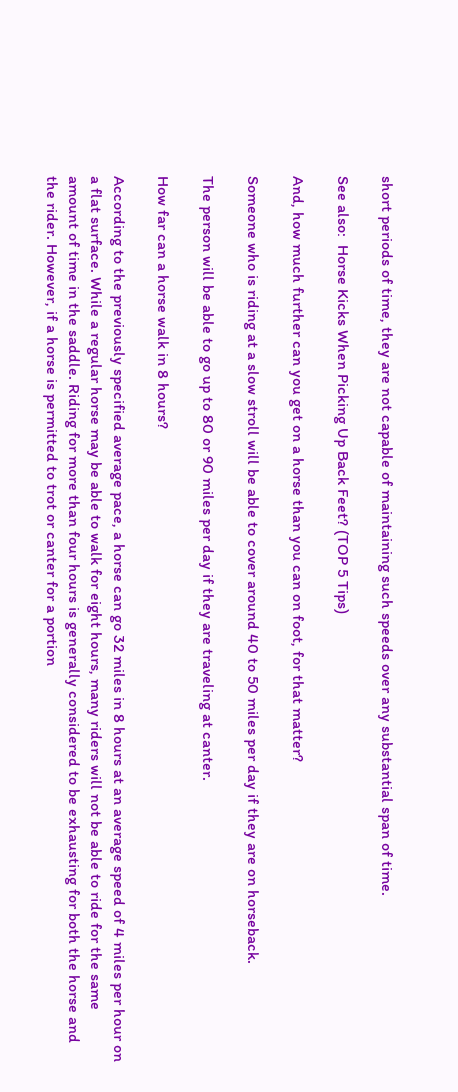short periods of time, they are not capable of maintaining such speeds over any substantial span of time.

See also:  Horse Kicks When Picking Up Back Feet? (TOP 5 Tips)

And, how much further can you get on a horse than you can on foot, for that matter?

Someone who is riding at a slow stroll will be able to cover around 40 to 50 miles per day if they are on horseback.

The person will be able to go up to 80 or 90 miles per day if they are traveling at canter.

How far can a horse walk in 8 hours?

According to the previously specified average pace, a horse can go 32 miles in 8 hours at an average speed of 4 miles per hour on a flat surface. While a regular horse may be able to walk for eight hours, many riders will not be able to ride for the same amount of time in the saddle. Riding for more than four hours is generally considered to be exhausting for both the horse and the rider. However, if a horse is permitted to trot or canter for a portion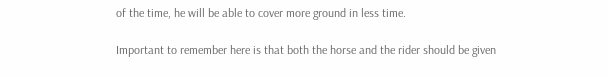of the time, he will be able to cover more ground in less time.

Important to remember here is that both the horse and the rider should be given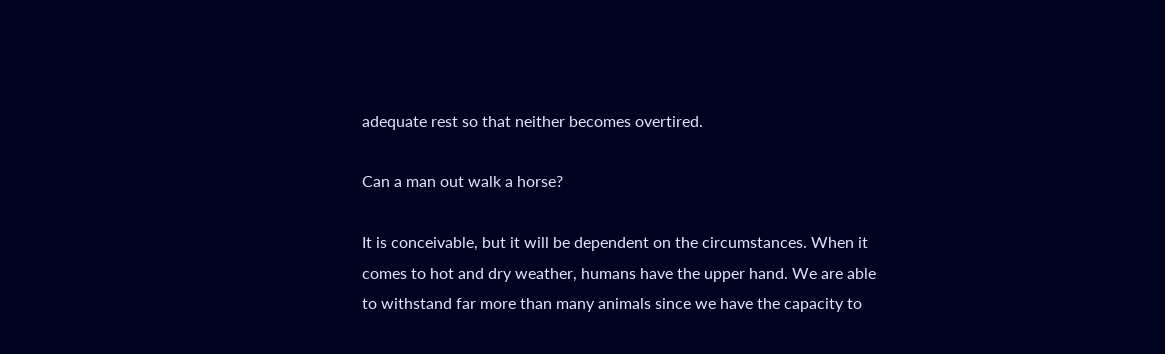adequate rest so that neither becomes overtired.

Can a man out walk a horse?

It is conceivable, but it will be dependent on the circumstances. When it comes to hot and dry weather, humans have the upper hand. We are able to withstand far more than many animals since we have the capacity to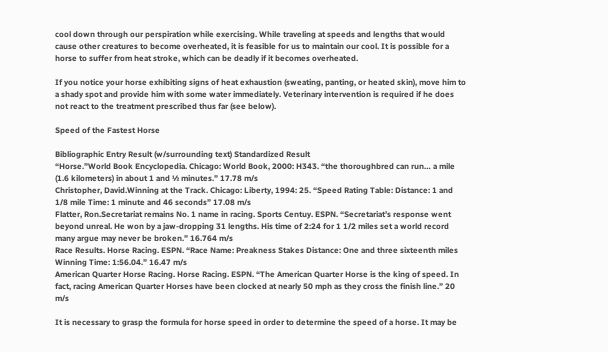cool down through our perspiration while exercising. While traveling at speeds and lengths that would cause other creatures to become overheated, it is feasible for us to maintain our cool. It is possible for a horse to suffer from heat stroke, which can be deadly if it becomes overheated.

If you notice your horse exhibiting signs of heat exhaustion (sweating, panting, or heated skin), move him to a shady spot and provide him with some water immediately. Veterinary intervention is required if he does not react to the treatment prescribed thus far (see below).

Speed of the Fastest Horse

Bibliographic Entry Result (w/surrounding text) Standardized Result
“Horse.”World Book Encyclopedia. Chicago: World Book, 2000: H343. “the thoroughbred can run… a mile (1.6 kilometers) in about 1 and ½ minutes.” 17.78 m/s
Christopher, David.Winning at the Track. Chicago: Liberty, 1994: 25. “Speed Rating Table: Distance: 1 and 1/8 mile Time: 1 minute and 46 seconds” 17.08 m/s
Flatter, Ron.Secretariat remains No. 1 name in racing. Sports Centuy. ESPN. “Secretariat’s response went beyond unreal. He won by a jaw-dropping 31 lengths. His time of 2:24 for 1 1/2 miles set a world record many argue may never be broken.” 16.764 m/s
Race Results. Horse Racing. ESPN. “Race Name: Preakness Stakes Distance: One and three sixteenth miles Winning Time: 1:56.04.” 16.47 m/s
American Quarter Horse Racing. Horse Racing. ESPN. “The American Quarter Horse is the king of speed. In fact, racing American Quarter Horses have been clocked at nearly 50 mph as they cross the finish line.” 20 m/s

It is necessary to grasp the formula for horse speed in order to determine the speed of a horse. It may be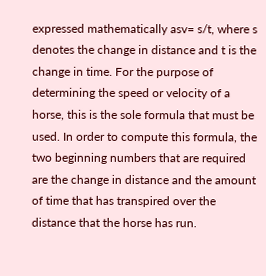expressed mathematically asv= s/t, where s denotes the change in distance and t is the change in time. For the purpose of determining the speed or velocity of a horse, this is the sole formula that must be used. In order to compute this formula, the two beginning numbers that are required are the change in distance and the amount of time that has transpired over the distance that the horse has run.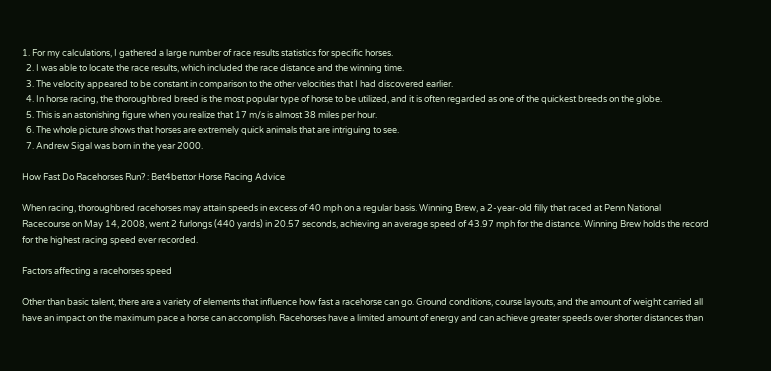1. For my calculations, I gathered a large number of race results statistics for specific horses.
  2. I was able to locate the race results, which included the race distance and the winning time.
  3. The velocity appeared to be constant in comparison to the other velocities that I had discovered earlier.
  4. In horse racing, the thoroughbred breed is the most popular type of horse to be utilized, and it is often regarded as one of the quickest breeds on the globe.
  5. This is an astonishing figure when you realize that 17 m/s is almost 38 miles per hour.
  6. The whole picture shows that horses are extremely quick animals that are intriguing to see.
  7. Andrew Sigal was born in the year 2000.

How Fast Do Racehorses Run? : Bet4bettor Horse Racing Advice

When racing, thoroughbred racehorses may attain speeds in excess of 40 mph on a regular basis. Winning Brew, a 2-year-old filly that raced at Penn National Racecourse on May 14, 2008, went 2 furlongs (440 yards) in 20.57 seconds, achieving an average speed of 43.97 mph for the distance. Winning Brew holds the record for the highest racing speed ever recorded.

Factors affecting a racehorses speed

Other than basic talent, there are a variety of elements that influence how fast a racehorse can go. Ground conditions, course layouts, and the amount of weight carried all have an impact on the maximum pace a horse can accomplish. Racehorses have a limited amount of energy and can achieve greater speeds over shorter distances than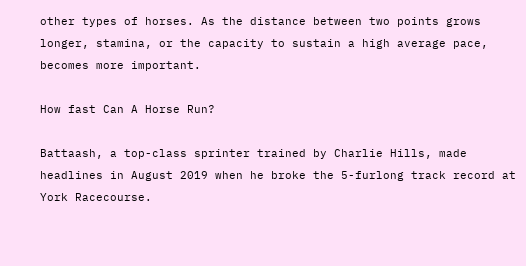other types of horses. As the distance between two points grows longer, stamina, or the capacity to sustain a high average pace, becomes more important.

How fast Can A Horse Run?

Battaash, a top-class sprinter trained by Charlie Hills, made headlines in August 2019 when he broke the 5-furlong track record at York Racecourse.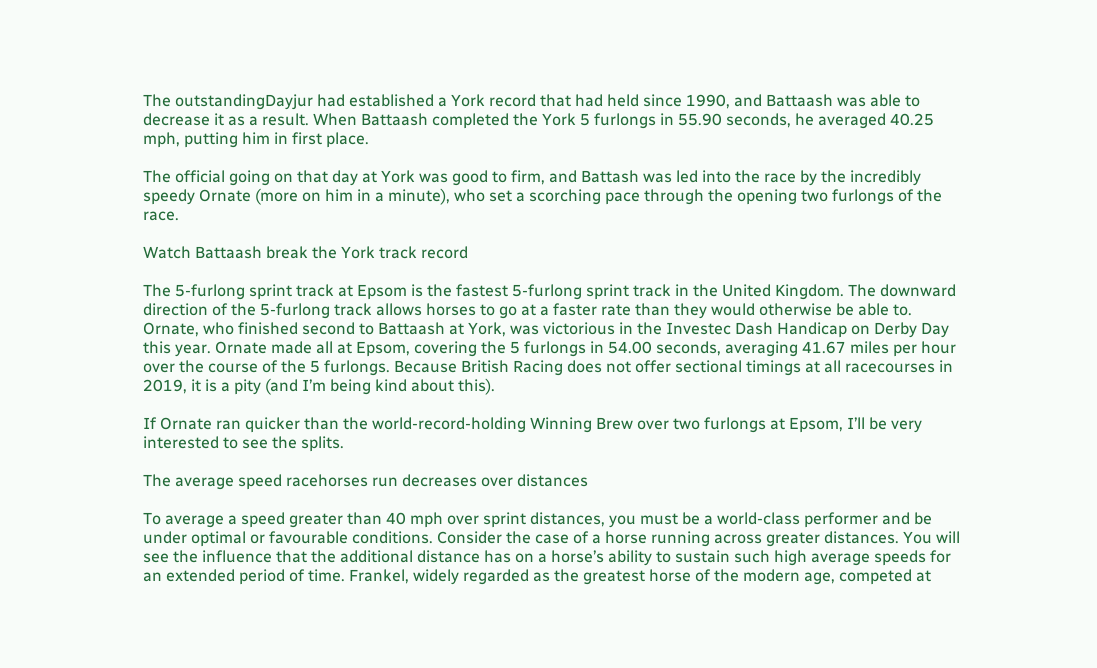The outstandingDayjur had established a York record that had held since 1990, and Battaash was able to decrease it as a result. When Battaash completed the York 5 furlongs in 55.90 seconds, he averaged 40.25 mph, putting him in first place.

The official going on that day at York was good to firm, and Battash was led into the race by the incredibly speedy Ornate (more on him in a minute), who set a scorching pace through the opening two furlongs of the race.

Watch Battaash break the York track record

The 5-furlong sprint track at Epsom is the fastest 5-furlong sprint track in the United Kingdom. The downward direction of the 5-furlong track allows horses to go at a faster rate than they would otherwise be able to. Ornate, who finished second to Battaash at York, was victorious in the Investec Dash Handicap on Derby Day this year. Ornate made all at Epsom, covering the 5 furlongs in 54.00 seconds, averaging 41.67 miles per hour over the course of the 5 furlongs. Because British Racing does not offer sectional timings at all racecourses in 2019, it is a pity (and I’m being kind about this).

If Ornate ran quicker than the world-record-holding Winning Brew over two furlongs at Epsom, I’ll be very interested to see the splits.

The average speed racehorses run decreases over distances

To average a speed greater than 40 mph over sprint distances, you must be a world-class performer and be under optimal or favourable conditions. Consider the case of a horse running across greater distances. You will see the influence that the additional distance has on a horse’s ability to sustain such high average speeds for an extended period of time. Frankel, widely regarded as the greatest horse of the modern age, competed at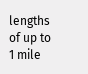lengths of up to 1 mile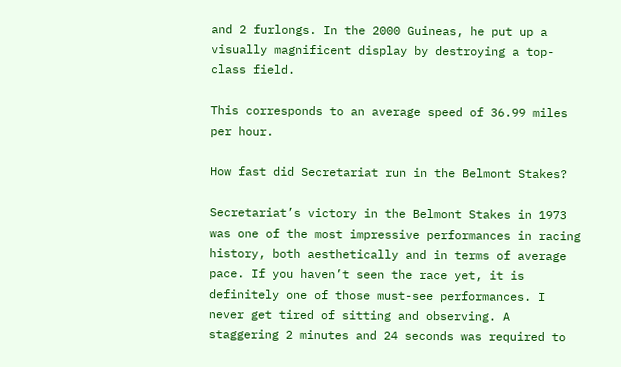and 2 furlongs. In the 2000 Guineas, he put up a visually magnificent display by destroying a top-class field.

This corresponds to an average speed of 36.99 miles per hour.

How fast did Secretariat run in the Belmont Stakes?

Secretariat’s victory in the Belmont Stakes in 1973 was one of the most impressive performances in racing history, both aesthetically and in terms of average pace. If you haven’t seen the race yet, it is definitely one of those must-see performances. I never get tired of sitting and observing. A staggering 2 minutes and 24 seconds was required to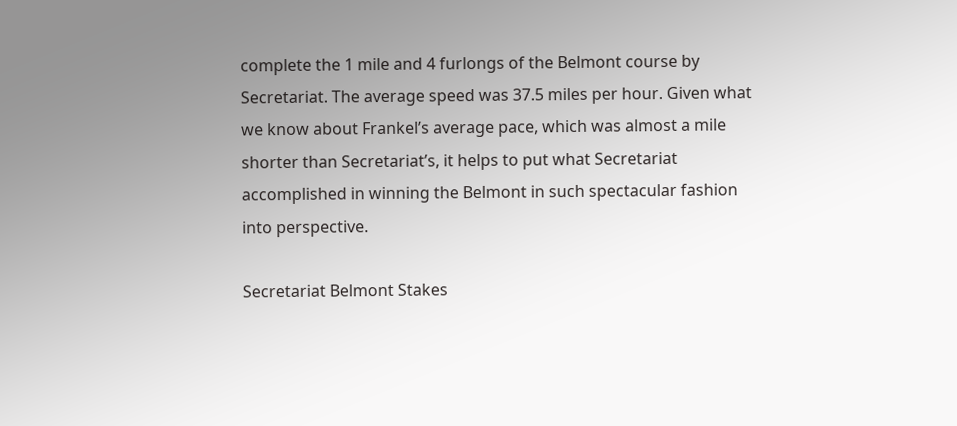complete the 1 mile and 4 furlongs of the Belmont course by Secretariat. The average speed was 37.5 miles per hour. Given what we know about Frankel’s average pace, which was almost a mile shorter than Secretariat’s, it helps to put what Secretariat accomplished in winning the Belmont in such spectacular fashion into perspective.

Secretariat Belmont Stakes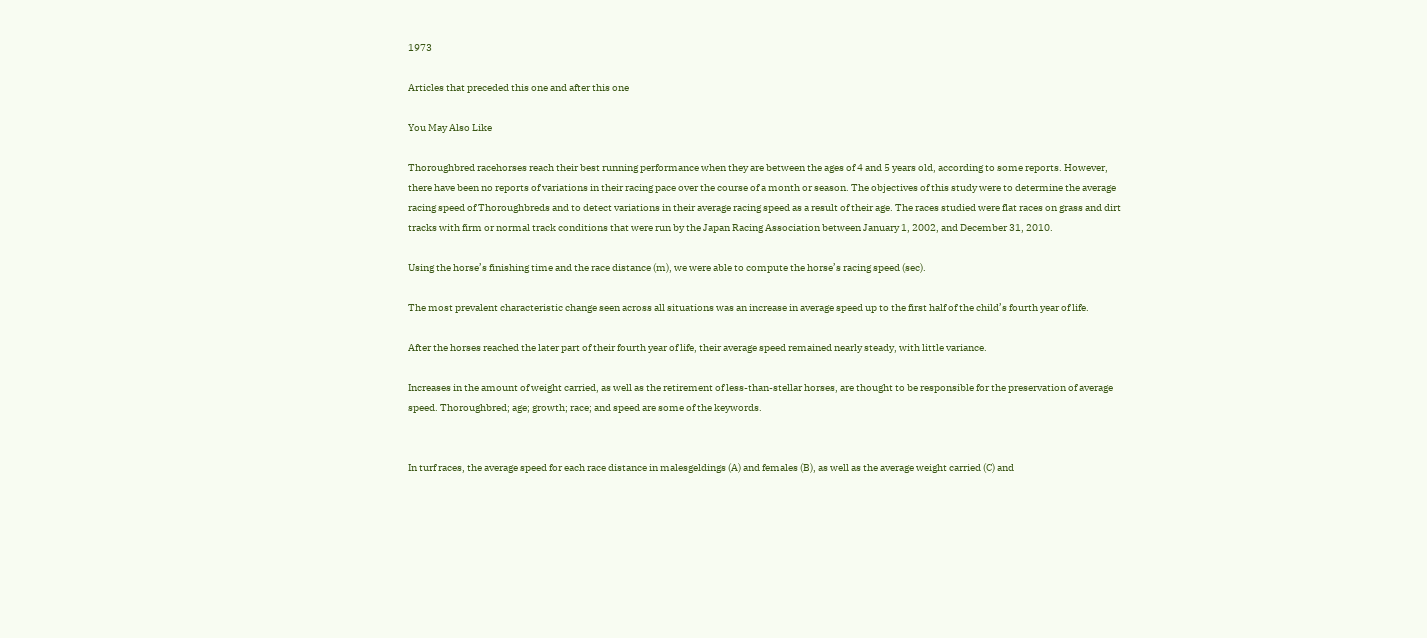1973

Articles that preceded this one and after this one

You May Also Like

Thoroughbred racehorses reach their best running performance when they are between the ages of 4 and 5 years old, according to some reports. However, there have been no reports of variations in their racing pace over the course of a month or season. The objectives of this study were to determine the average racing speed of Thoroughbreds and to detect variations in their average racing speed as a result of their age. The races studied were flat races on grass and dirt tracks with firm or normal track conditions that were run by the Japan Racing Association between January 1, 2002, and December 31, 2010.

Using the horse’s finishing time and the race distance (m), we were able to compute the horse’s racing speed (sec).

The most prevalent characteristic change seen across all situations was an increase in average speed up to the first half of the child’s fourth year of life.

After the horses reached the later part of their fourth year of life, their average speed remained nearly steady, with little variance.

Increases in the amount of weight carried, as well as the retirement of less-than-stellar horses, are thought to be responsible for the preservation of average speed. Thoroughbred; age; growth; race; and speed are some of the keywords.


In turf races, the average speed for each race distance in malesgeldings (A) and females (B), as well as the average weight carried (C) and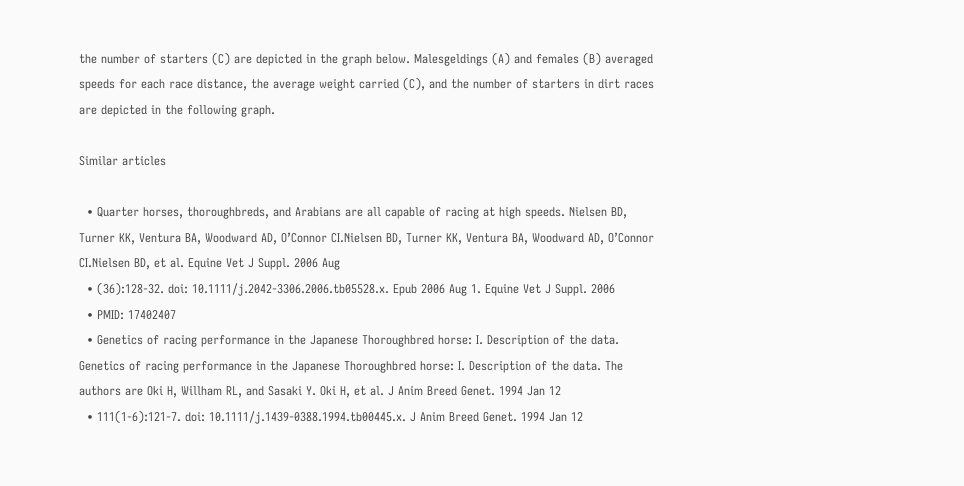the number of starters (C) are depicted in the graph below. Malesgeldings (A) and females (B) averaged speeds for each race distance, the average weight carried (C), and the number of starters in dirt races are depicted in the following graph.

Similar articles

  • Quarter horses, thoroughbreds, and Arabians are all capable of racing at high speeds. Nielsen BD, Turner KK, Ventura BA, Woodward AD, O’Connor CI.Nielsen BD, Turner KK, Ventura BA, Woodward AD, O’Connor CI.Nielsen BD, et al. Equine Vet J Suppl. 2006 Aug
  • (36):128-32. doi: 10.1111/j.2042-3306.2006.tb05528.x. Epub 2006 Aug 1. Equine Vet J Suppl. 2006
  • PMID: 17402407
  • Genetics of racing performance in the Japanese Thoroughbred horse: I. Description of the data. Genetics of racing performance in the Japanese Thoroughbred horse: I. Description of the data. The authors are Oki H, Willham RL, and Sasaki Y. Oki H, et al. J Anim Breed Genet. 1994 Jan 12
  • 111(1-6):121-7. doi: 10.1111/j.1439-0388.1994.tb00445.x. J Anim Breed Genet. 1994 Jan 12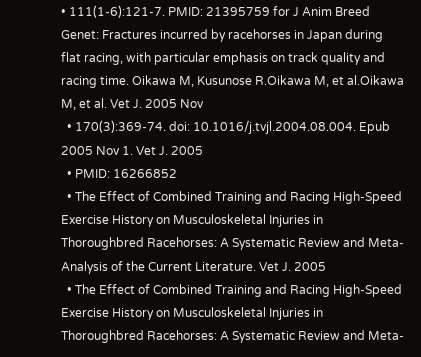• 111(1-6):121-7. PMID: 21395759 for J Anim Breed Genet: Fractures incurred by racehorses in Japan during flat racing, with particular emphasis on track quality and racing time. Oikawa M, Kusunose R.Oikawa M, et al.Oikawa M, et al. Vet J. 2005 Nov
  • 170(3):369-74. doi: 10.1016/j.tvjl.2004.08.004. Epub 2005 Nov 1. Vet J. 2005
  • PMID: 16266852
  • The Effect of Combined Training and Racing High-Speed Exercise History on Musculoskeletal Injuries in Thoroughbred Racehorses: A Systematic Review and Meta-Analysis of the Current Literature. Vet J. 2005
  • The Effect of Combined Training and Racing High-Speed Exercise History on Musculoskeletal Injuries in Thoroughbred Racehorses: A Systematic Review and Meta-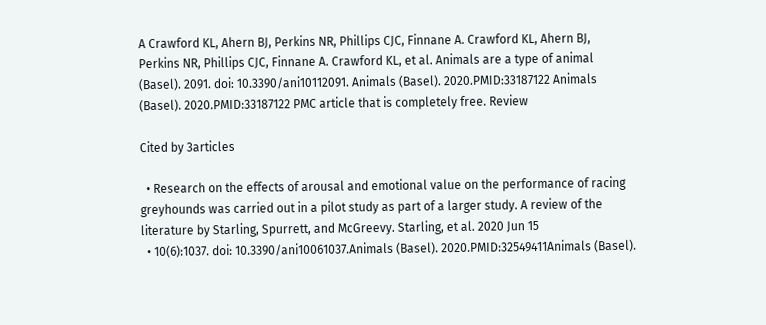A Crawford KL, Ahern BJ, Perkins NR, Phillips CJC, Finnane A. Crawford KL, Ahern BJ, Perkins NR, Phillips CJC, Finnane A. Crawford KL, et al. Animals are a type of animal (Basel). 2091. doi: 10.3390/ani10112091. Animals (Basel). 2020.PMID:33187122 Animals (Basel). 2020.PMID:33187122 PMC article that is completely free. Review

Cited by 3articles

  • Research on the effects of arousal and emotional value on the performance of racing greyhounds was carried out in a pilot study as part of a larger study. A review of the literature by Starling, Spurrett, and McGreevy. Starling, et al. 2020 Jun 15
  • 10(6):1037. doi: 10.3390/ani10061037.Animals (Basel). 2020.PMID:32549411Animals (Basel).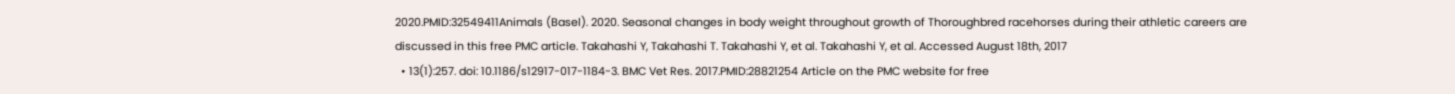2020.PMID:32549411Animals (Basel). 2020. Seasonal changes in body weight throughout growth of Thoroughbred racehorses during their athletic careers are discussed in this free PMC article. Takahashi Y, Takahashi T. Takahashi Y, et al. Takahashi Y, et al. Accessed August 18th, 2017
  • 13(1):257. doi: 10.1186/s12917-017-1184-3. BMC Vet Res. 2017.PMID:28821254 Article on the PMC website for free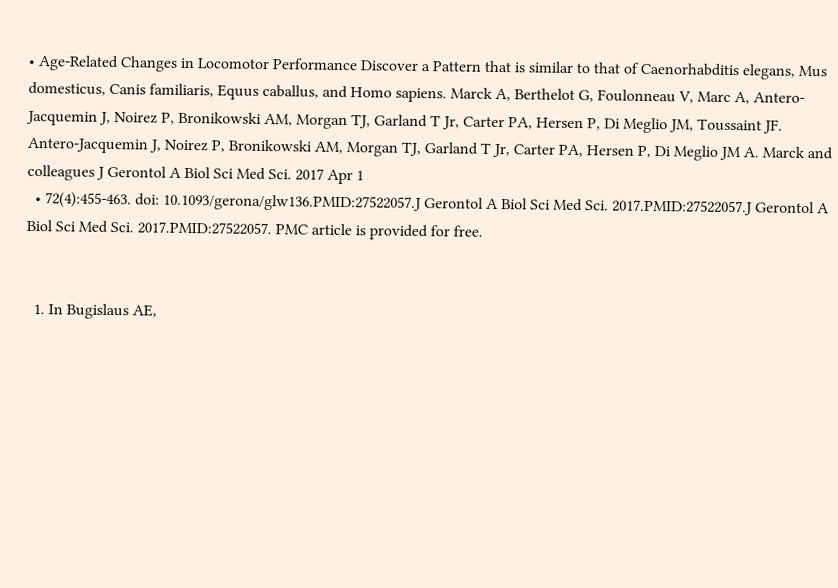• Age-Related Changes in Locomotor Performance Discover a Pattern that is similar to that of Caenorhabditis elegans, Mus domesticus, Canis familiaris, Equus caballus, and Homo sapiens. Marck A, Berthelot G, Foulonneau V, Marc A, Antero-Jacquemin J, Noirez P, Bronikowski AM, Morgan TJ, Garland T Jr, Carter PA, Hersen P, Di Meglio JM, Toussaint JF. Antero-Jacquemin J, Noirez P, Bronikowski AM, Morgan TJ, Garland T Jr, Carter PA, Hersen P, Di Meglio JM A. Marck and colleagues J Gerontol A Biol Sci Med Sci. 2017 Apr 1
  • 72(4):455-463. doi: 10.1093/gerona/glw136.PMID:27522057.J Gerontol A Biol Sci Med Sci. 2017.PMID:27522057.J Gerontol A Biol Sci Med Sci. 2017.PMID:27522057. PMC article is provided for free.


  1. In Bugislaus AE,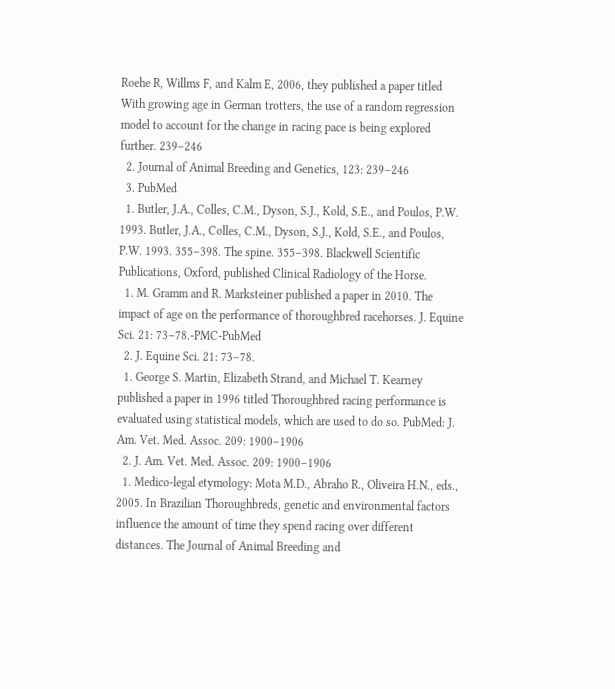Roehe R, Willms F, and Kalm E, 2006, they published a paper titled With growing age in German trotters, the use of a random regression model to account for the change in racing pace is being explored further. 239–246
  2. Journal of Animal Breeding and Genetics, 123: 239–246
  3. PubMed
  1. Butler, J.A., Colles, C.M., Dyson, S.J., Kold, S.E., and Poulos, P.W. 1993. Butler, J.A., Colles, C.M., Dyson, S.J., Kold, S.E., and Poulos, P.W. 1993. 355–398. The spine. 355–398. Blackwell Scientific Publications, Oxford, published Clinical Radiology of the Horse.
  1. M. Gramm and R. Marksteiner published a paper in 2010. The impact of age on the performance of thoroughbred racehorses. J. Equine Sci. 21: 73–78.-PMC-PubMed
  2. J. Equine Sci. 21: 73–78.
  1. George S. Martin, Elizabeth Strand, and Michael T. Kearney published a paper in 1996 titled Thoroughbred racing performance is evaluated using statistical models, which are used to do so. PubMed: J. Am. Vet. Med. Assoc. 209: 1900–1906
  2. J. Am. Vet. Med. Assoc. 209: 1900–1906
  1. Medico-legal etymology: Mota M.D., Abraho R., Oliveira H.N., eds., 2005. In Brazilian Thoroughbreds, genetic and environmental factors influence the amount of time they spend racing over different distances. The Journal of Animal Breeding and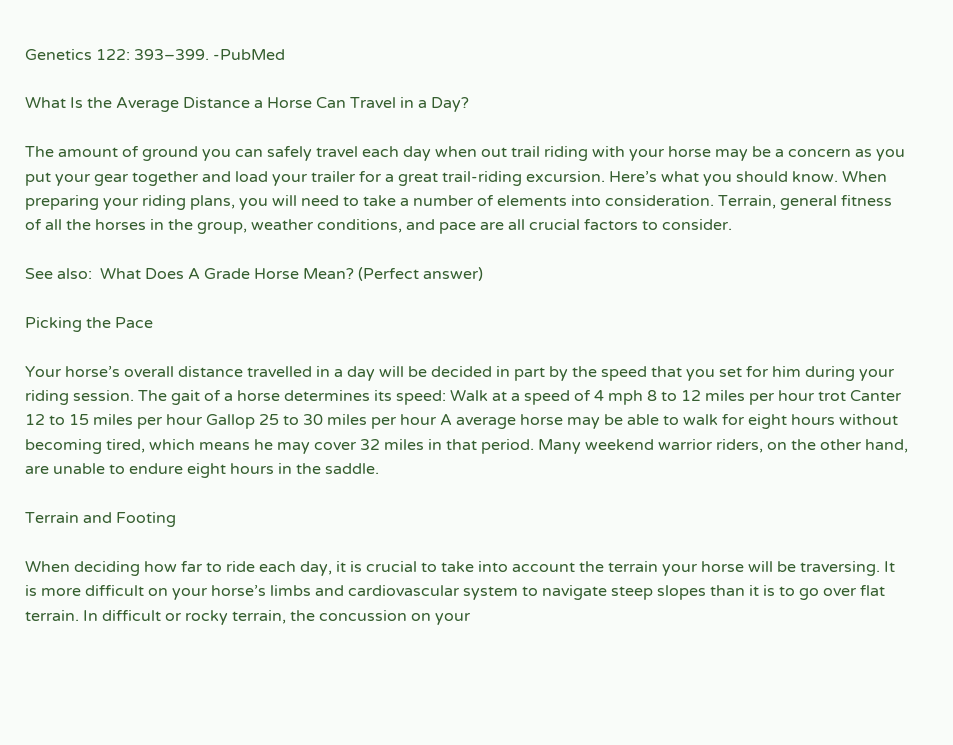Genetics 122: 393–399. -PubMed

What Is the Average Distance a Horse Can Travel in a Day?

The amount of ground you can safely travel each day when out trail riding with your horse may be a concern as you put your gear together and load your trailer for a great trail-riding excursion. Here’s what you should know. When preparing your riding plans, you will need to take a number of elements into consideration. Terrain, general fitness of all the horses in the group, weather conditions, and pace are all crucial factors to consider.

See also:  What Does A Grade Horse Mean? (Perfect answer)

Picking the Pace

Your horse’s overall distance travelled in a day will be decided in part by the speed that you set for him during your riding session. The gait of a horse determines its speed: Walk at a speed of 4 mph 8 to 12 miles per hour trot Canter 12 to 15 miles per hour Gallop 25 to 30 miles per hour A average horse may be able to walk for eight hours without becoming tired, which means he may cover 32 miles in that period. Many weekend warrior riders, on the other hand, are unable to endure eight hours in the saddle.

Terrain and Footing

When deciding how far to ride each day, it is crucial to take into account the terrain your horse will be traversing. It is more difficult on your horse’s limbs and cardiovascular system to navigate steep slopes than it is to go over flat terrain. In difficult or rocky terrain, the concussion on your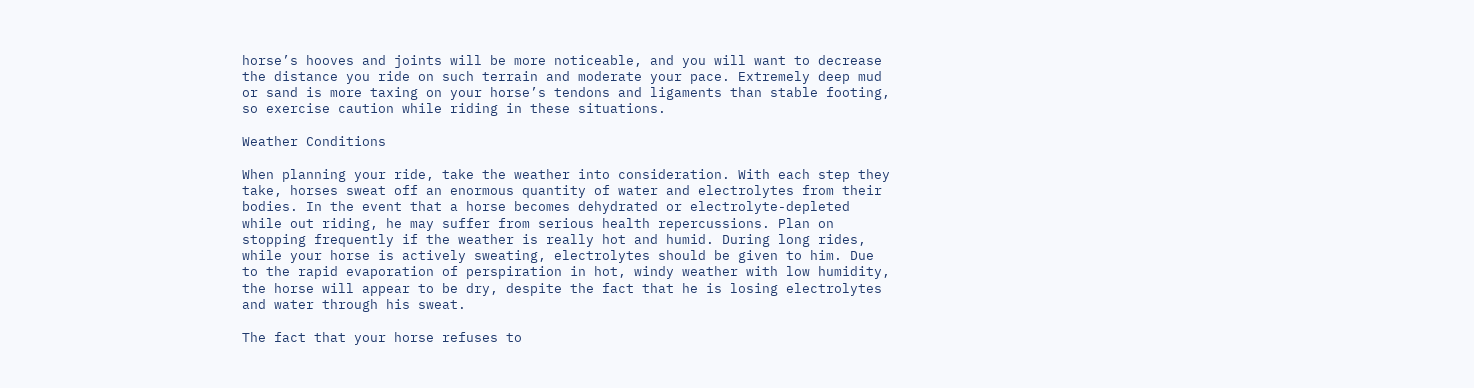horse’s hooves and joints will be more noticeable, and you will want to decrease the distance you ride on such terrain and moderate your pace. Extremely deep mud or sand is more taxing on your horse’s tendons and ligaments than stable footing, so exercise caution while riding in these situations.

Weather Conditions

When planning your ride, take the weather into consideration. With each step they take, horses sweat off an enormous quantity of water and electrolytes from their bodies. In the event that a horse becomes dehydrated or electrolyte-depleted while out riding, he may suffer from serious health repercussions. Plan on stopping frequently if the weather is really hot and humid. During long rides, while your horse is actively sweating, electrolytes should be given to him. Due to the rapid evaporation of perspiration in hot, windy weather with low humidity, the horse will appear to be dry, despite the fact that he is losing electrolytes and water through his sweat.

The fact that your horse refuses to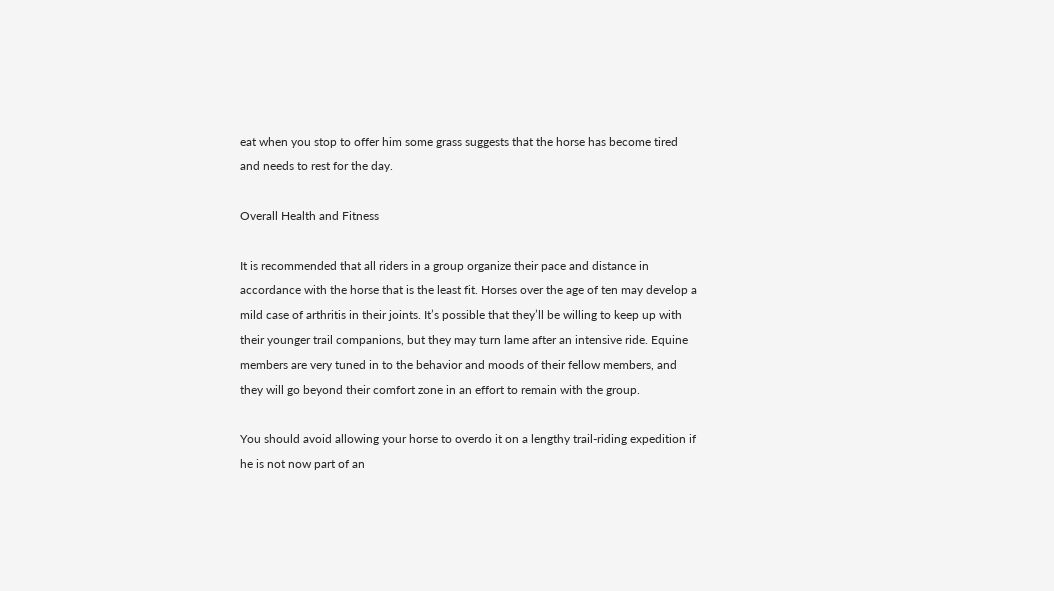eat when you stop to offer him some grass suggests that the horse has become tired and needs to rest for the day.

Overall Health and Fitness

It is recommended that all riders in a group organize their pace and distance in accordance with the horse that is the least fit. Horses over the age of ten may develop a mild case of arthritis in their joints. It’s possible that they’ll be willing to keep up with their younger trail companions, but they may turn lame after an intensive ride. Equine members are very tuned in to the behavior and moods of their fellow members, and they will go beyond their comfort zone in an effort to remain with the group.

You should avoid allowing your horse to overdo it on a lengthy trail-riding expedition if he is not now part of an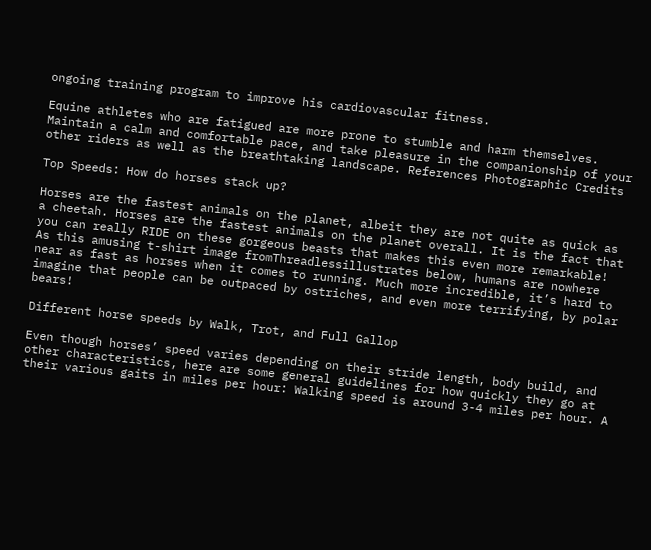ongoing training program to improve his cardiovascular fitness.

Equine athletes who are fatigued are more prone to stumble and harm themselves. Maintain a calm and comfortable pace, and take pleasure in the companionship of your other riders as well as the breathtaking landscape. References Photographic Credits

Top Speeds: How do horses stack up?

Horses are the fastest animals on the planet, albeit they are not quite as quick as a cheetah. Horses are the fastest animals on the planet overall. It is the fact that you can really RIDE on these gorgeous beasts that makes this even more remarkable! As this amusing t-shirt image fromThreadlessillustrates below, humans are nowhere near as fast as horses when it comes to running. Much more incredible, it’s hard to imagine that people can be outpaced by ostriches, and even more terrifying, by polar bears!

Different horse speeds by Walk, Trot, and Full Gallop

Even though horses’ speed varies depending on their stride length, body build, and other characteristics, here are some general guidelines for how quickly they go at their various gaits in miles per hour: Walking speed is around 3-4 miles per hour. A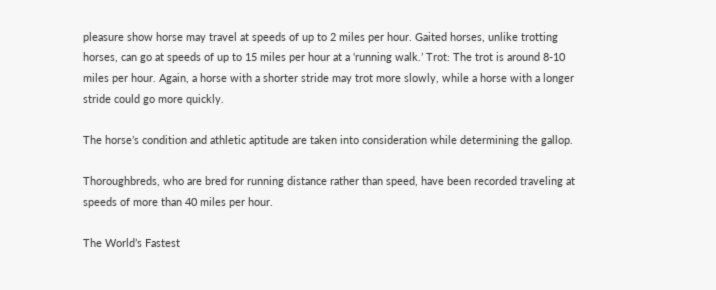pleasure show horse may travel at speeds of up to 2 miles per hour. Gaited horses, unlike trotting horses, can go at speeds of up to 15 miles per hour at a ‘running walk.’ Trot: The trot is around 8-10 miles per hour. Again, a horse with a shorter stride may trot more slowly, while a horse with a longer stride could go more quickly.

The horse’s condition and athletic aptitude are taken into consideration while determining the gallop.

Thoroughbreds, who are bred for running distance rather than speed, have been recorded traveling at speeds of more than 40 miles per hour.

The World’s Fastest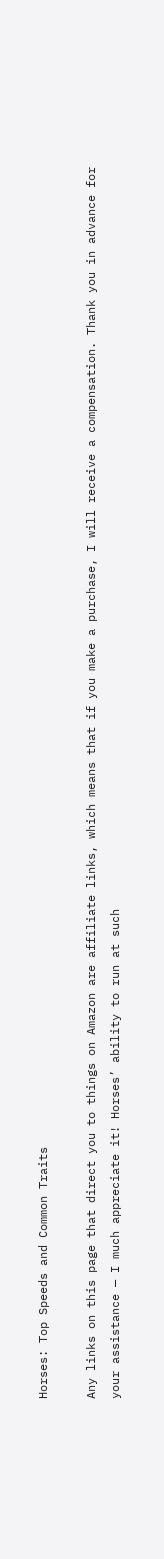Horses: Top Speeds and Common Traits

Any links on this page that direct you to things on Amazon are affiliate links, which means that if you make a purchase, I will receive a compensation. Thank you in advance for your assistance — I much appreciate it! Horses’ ability to run at such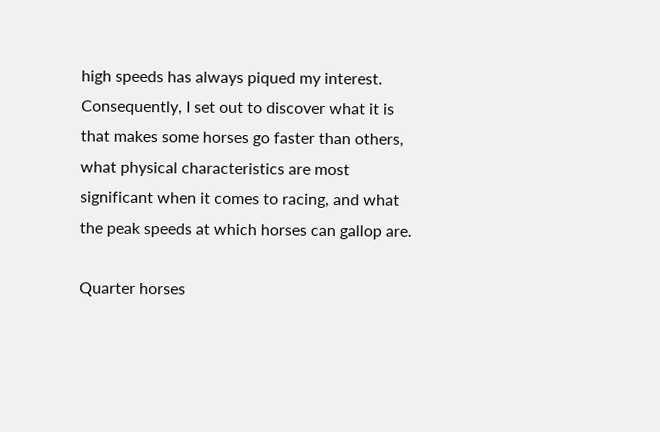high speeds has always piqued my interest. Consequently, I set out to discover what it is that makes some horses go faster than others, what physical characteristics are most significant when it comes to racing, and what the peak speeds at which horses can gallop are.

Quarter horses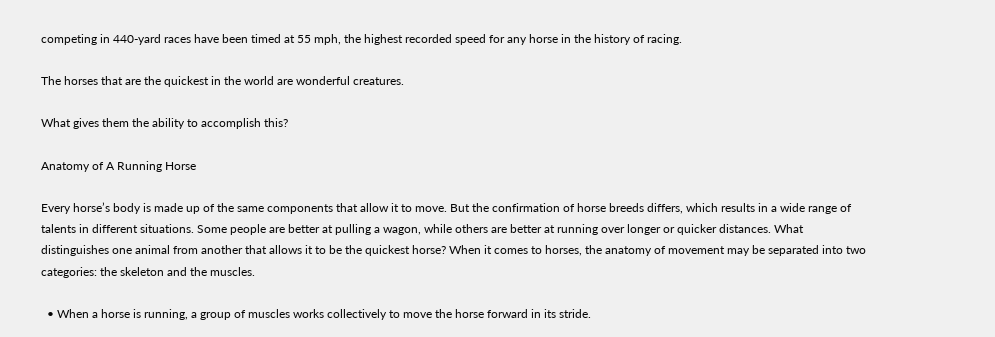competing in 440-yard races have been timed at 55 mph, the highest recorded speed for any horse in the history of racing.

The horses that are the quickest in the world are wonderful creatures.

What gives them the ability to accomplish this?

Anatomy of A Running Horse

Every horse’s body is made up of the same components that allow it to move. But the confirmation of horse breeds differs, which results in a wide range of talents in different situations. Some people are better at pulling a wagon, while others are better at running over longer or quicker distances. What distinguishes one animal from another that allows it to be the quickest horse? When it comes to horses, the anatomy of movement may be separated into two categories: the skeleton and the muscles.

  • When a horse is running, a group of muscles works collectively to move the horse forward in its stride.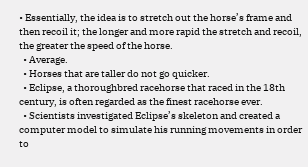• Essentially, the idea is to stretch out the horse’s frame and then recoil it; the longer and more rapid the stretch and recoil, the greater the speed of the horse.
  • Average.
  • Horses that are taller do not go quicker.
  • Eclipse, a thoroughbred racehorse that raced in the 18th century, is often regarded as the finest racehorse ever.
  • Scientists investigated Eclipse’s skeleton and created a computer model to simulate his running movements in order to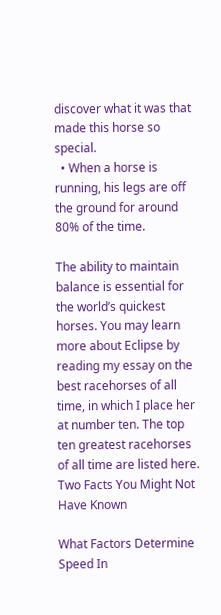discover what it was that made this horse so special.
  • When a horse is running, his legs are off the ground for around 80% of the time.

The ability to maintain balance is essential for the world’s quickest horses. You may learn more about Eclipse by reading my essay on the best racehorses of all time, in which I place her at number ten. The top ten greatest racehorses of all time are listed here. Two Facts You Might Not Have Known

What Factors Determine Speed In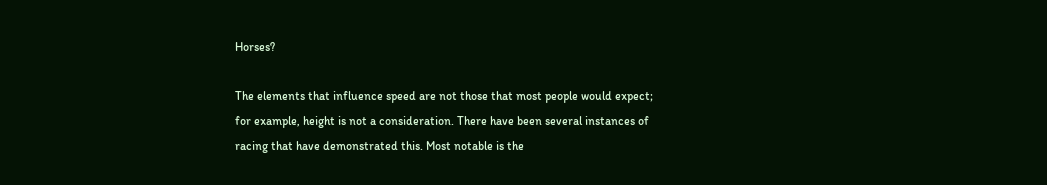Horses?

The elements that influence speed are not those that most people would expect; for example, height is not a consideration. There have been several instances of racing that have demonstrated this. Most notable is the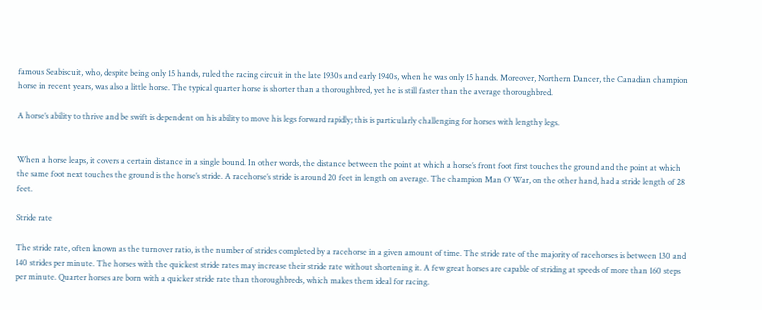famous Seabiscuit, who, despite being only 15 hands, ruled the racing circuit in the late 1930s and early 1940s, when he was only 15 hands. Moreover, Northern Dancer, the Canadian champion horse in recent years, was also a little horse. The typical quarter horse is shorter than a thoroughbred, yet he is still faster than the average thoroughbred.

A horse’s ability to thrive and be swift is dependent on his ability to move his legs forward rapidly; this is particularly challenging for horses with lengthy legs.


When a horse leaps, it covers a certain distance in a single bound. In other words, the distance between the point at which a horse’s front foot first touches the ground and the point at which the same foot next touches the ground is the horse’s stride. A racehorse’s stride is around 20 feet in length on average. The champion Man O’ War, on the other hand, had a stride length of 28 feet.

Stride rate

The stride rate, often known as the turnover ratio, is the number of strides completed by a racehorse in a given amount of time. The stride rate of the majority of racehorses is between 130 and 140 strides per minute. The horses with the quickest stride rates may increase their stride rate without shortening it. A few great horses are capable of striding at speeds of more than 160 steps per minute. Quarter horses are born with a quicker stride rate than thoroughbreds, which makes them ideal for racing.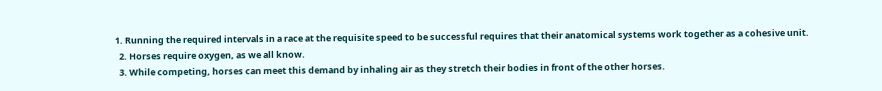1. Running the required intervals in a race at the requisite speed to be successful requires that their anatomical systems work together as a cohesive unit.
  2. Horses require oxygen, as we all know.
  3. While competing, horses can meet this demand by inhaling air as they stretch their bodies in front of the other horses.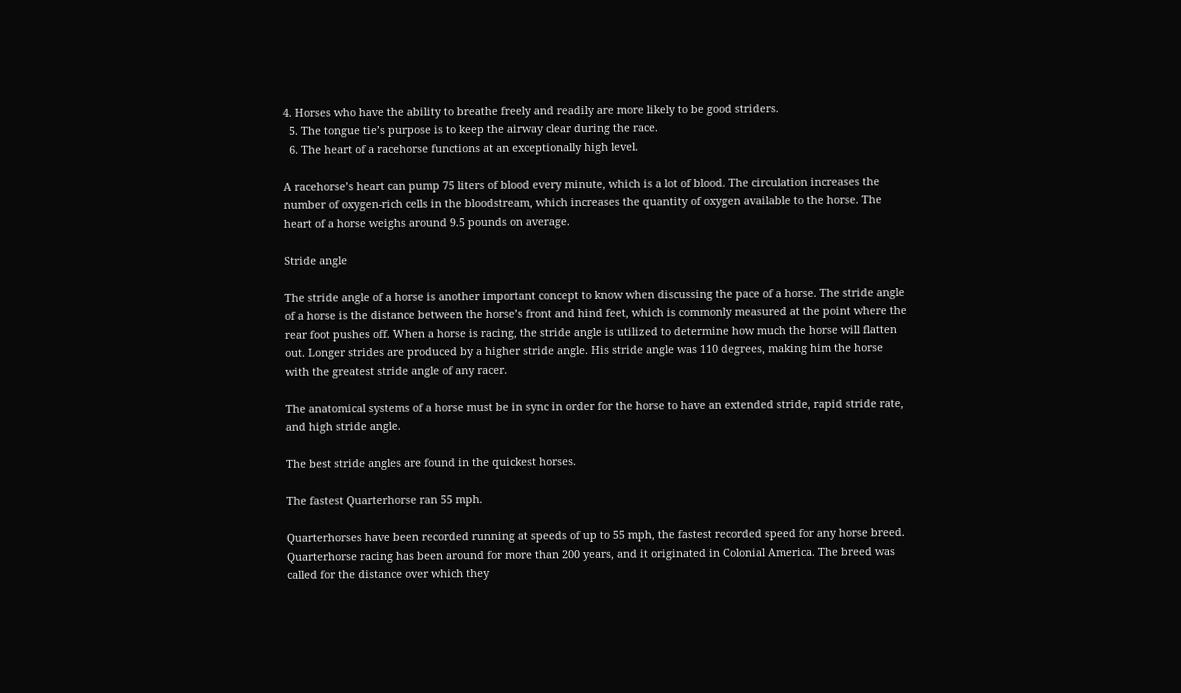4. Horses who have the ability to breathe freely and readily are more likely to be good striders.
  5. The tongue tie’s purpose is to keep the airway clear during the race.
  6. The heart of a racehorse functions at an exceptionally high level.

A racehorse’s heart can pump 75 liters of blood every minute, which is a lot of blood. The circulation increases the number of oxygen-rich cells in the bloodstream, which increases the quantity of oxygen available to the horse. The heart of a horse weighs around 9.5 pounds on average.

Stride angle

The stride angle of a horse is another important concept to know when discussing the pace of a horse. The stride angle of a horse is the distance between the horse’s front and hind feet, which is commonly measured at the point where the rear foot pushes off. When a horse is racing, the stride angle is utilized to determine how much the horse will flatten out. Longer strides are produced by a higher stride angle. His stride angle was 110 degrees, making him the horse with the greatest stride angle of any racer.

The anatomical systems of a horse must be in sync in order for the horse to have an extended stride, rapid stride rate, and high stride angle.

The best stride angles are found in the quickest horses.

The fastest Quarterhorse ran 55 mph.

Quarterhorses have been recorded running at speeds of up to 55 mph, the fastest recorded speed for any horse breed. Quarterhorse racing has been around for more than 200 years, and it originated in Colonial America. The breed was called for the distance over which they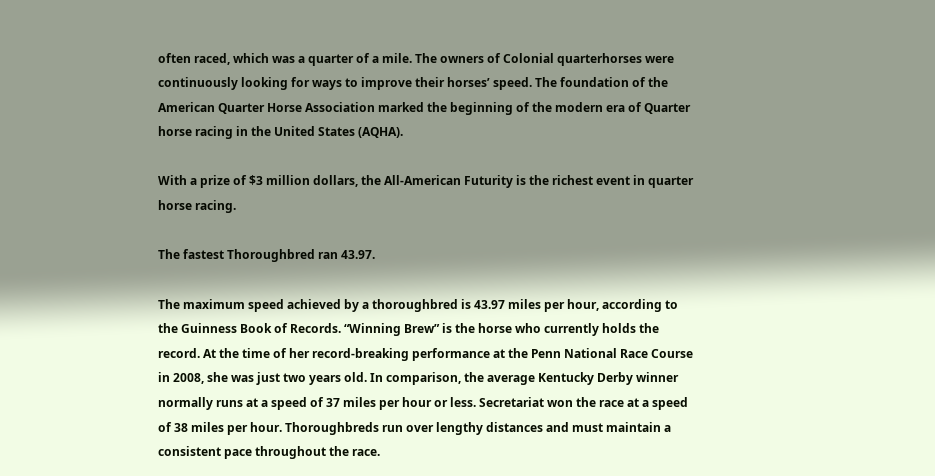often raced, which was a quarter of a mile. The owners of Colonial quarterhorses were continuously looking for ways to improve their horses’ speed. The foundation of the American Quarter Horse Association marked the beginning of the modern era of Quarter horse racing in the United States (AQHA).

With a prize of $3 million dollars, the All-American Futurity is the richest event in quarter horse racing.

The fastest Thoroughbred ran 43.97.

The maximum speed achieved by a thoroughbred is 43.97 miles per hour, according to the Guinness Book of Records. “Winning Brew” is the horse who currently holds the record. At the time of her record-breaking performance at the Penn National Race Course in 2008, she was just two years old. In comparison, the average Kentucky Derby winner normally runs at a speed of 37 miles per hour or less. Secretariat won the race at a speed of 38 miles per hour. Thoroughbreds run over lengthy distances and must maintain a consistent pace throughout the race.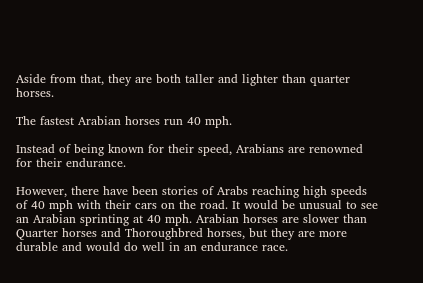Aside from that, they are both taller and lighter than quarter horses.

The fastest Arabian horses run 40 mph.

Instead of being known for their speed, Arabians are renowned for their endurance.

However, there have been stories of Arabs reaching high speeds of 40 mph with their cars on the road. It would be unusual to see an Arabian sprinting at 40 mph. Arabian horses are slower than Quarter horses and Thoroughbred horses, but they are more durable and would do well in an endurance race.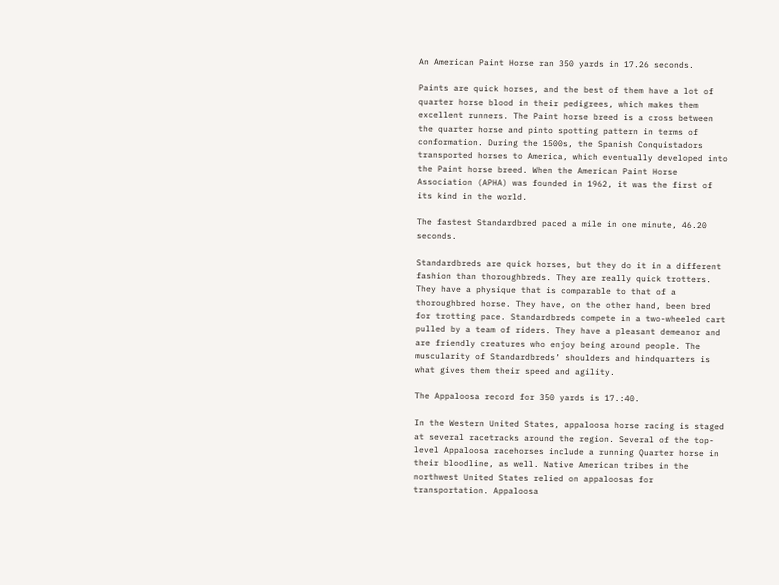An American Paint Horse ran 350 yards in 17.26 seconds.

Paints are quick horses, and the best of them have a lot of quarter horse blood in their pedigrees, which makes them excellent runners. The Paint horse breed is a cross between the quarter horse and pinto spotting pattern in terms of conformation. During the 1500s, the Spanish Conquistadors transported horses to America, which eventually developed into the Paint horse breed. When the American Paint Horse Association (APHA) was founded in 1962, it was the first of its kind in the world.

The fastest Standardbred paced a mile in one minute, 46.20 seconds.

Standardbreds are quick horses, but they do it in a different fashion than thoroughbreds. They are really quick trotters. They have a physique that is comparable to that of a thoroughbred horse. They have, on the other hand, been bred for trotting pace. Standardbreds compete in a two-wheeled cart pulled by a team of riders. They have a pleasant demeanor and are friendly creatures who enjoy being around people. The muscularity of Standardbreds’ shoulders and hindquarters is what gives them their speed and agility.

The Appaloosa record for 350 yards is 17.:40.

In the Western United States, appaloosa horse racing is staged at several racetracks around the region. Several of the top-level Appaloosa racehorses include a running Quarter horse in their bloodline, as well. Native American tribes in the northwest United States relied on appaloosas for transportation. Appaloosa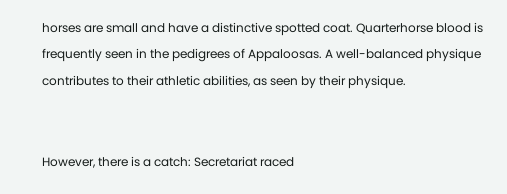horses are small and have a distinctive spotted coat. Quarterhorse blood is frequently seen in the pedigrees of Appaloosas. A well-balanced physique contributes to their athletic abilities, as seen by their physique.


However, there is a catch: Secretariat raced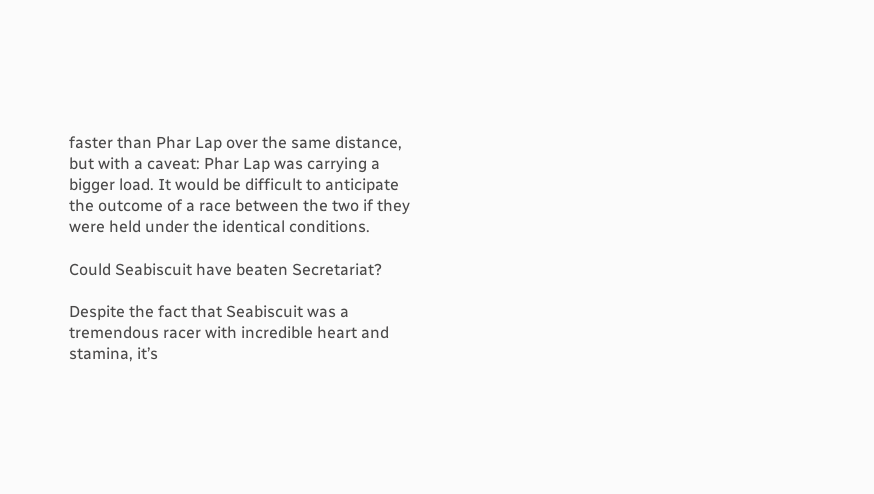faster than Phar Lap over the same distance, but with a caveat: Phar Lap was carrying a bigger load. It would be difficult to anticipate the outcome of a race between the two if they were held under the identical conditions.

Could Seabiscuit have beaten Secretariat?

Despite the fact that Seabiscuit was a tremendous racer with incredible heart and stamina, it’s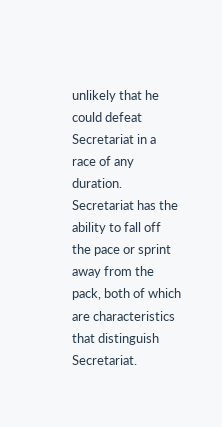unlikely that he could defeat Secretariat in a race of any duration. Secretariat has the ability to fall off the pace or sprint away from the pack, both of which are characteristics that distinguish Secretariat.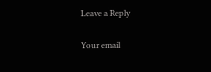Leave a Reply

Your email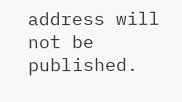address will not be published.